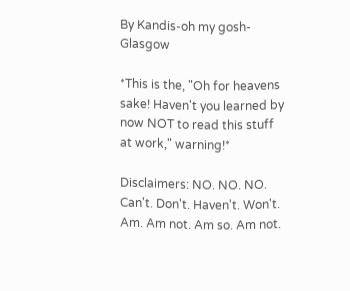By Kandis-oh my gosh-Glasgow

*This is the, "Oh for heavens sake! Haven't you learned by now NOT to read this stuff at work," warning!*

Disclaimers: NO. NO. NO. Can't. Don't. Haven't. Won't. Am. Am not. Am so. Am not.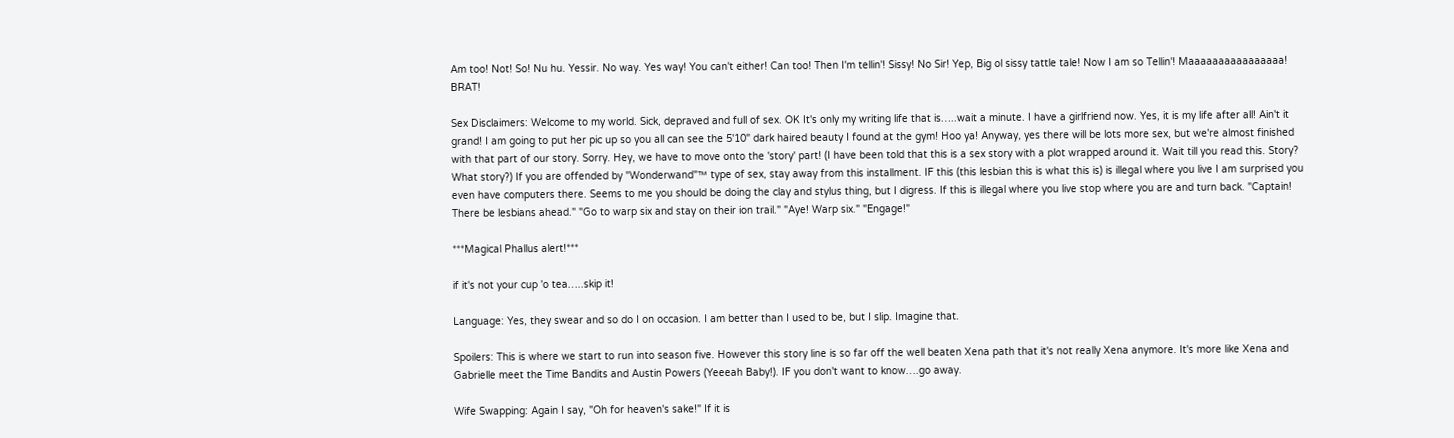Am too! Not! So! Nu hu. Yessir. No way. Yes way! You can't either! Can too! Then I'm tellin'! Sissy! No Sir! Yep, Big ol sissy tattle tale! Now I am so Tellin'! Maaaaaaaaaaaaaaaa! BRAT!

Sex Disclaimers: Welcome to my world. Sick, depraved and full of sex. OK It's only my writing life that is…..wait a minute. I have a girlfriend now. Yes, it is my life after all! Ain't it grand! I am going to put her pic up so you all can see the 5'10" dark haired beauty I found at the gym! Hoo ya! Anyway, yes there will be lots more sex, but we're almost finished with that part of our story. Sorry. Hey, we have to move onto the 'story' part! (I have been told that this is a sex story with a plot wrapped around it. Wait till you read this. Story? What story?) If you are offended by "Wonderwand"™ type of sex, stay away from this installment. IF this (this lesbian this is what this is) is illegal where you live I am surprised you even have computers there. Seems to me you should be doing the clay and stylus thing, but I digress. If this is illegal where you live stop where you are and turn back. "Captain! There be lesbians ahead." "Go to warp six and stay on their ion trail." "Aye! Warp six." "Engage!"

***Magical Phallus alert!***

if it's not your cup 'o tea…..skip it!

Language: Yes, they swear and so do I on occasion. I am better than I used to be, but I slip. Imagine that.

Spoilers: This is where we start to run into season five. However this story line is so far off the well beaten Xena path that it's not really Xena anymore. It's more like Xena and Gabrielle meet the Time Bandits and Austin Powers (Yeeeah Baby!). IF you don't want to know….go away.

Wife Swapping: Again I say, "Oh for heaven's sake!" If it is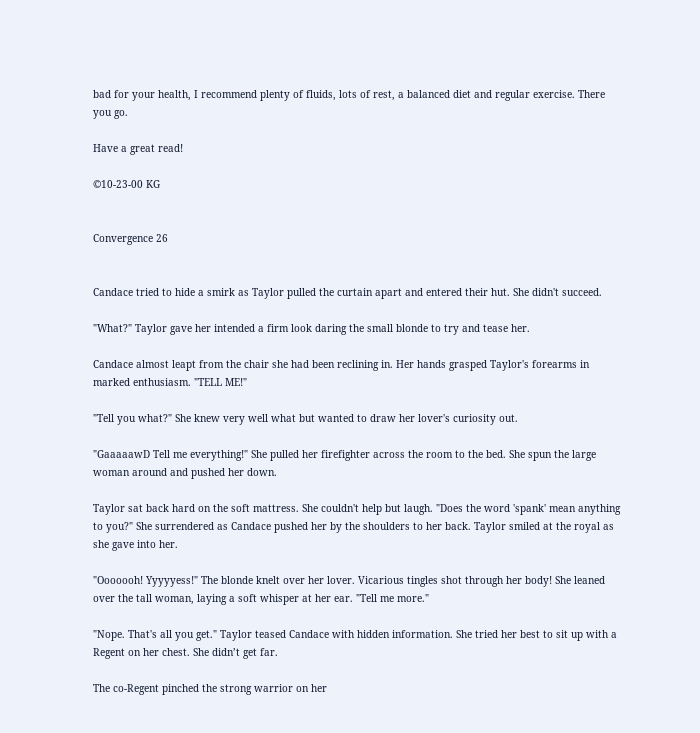bad for your health, I recommend plenty of fluids, lots of rest, a balanced diet and regular exercise. There you go.

Have a great read!

©10-23-00 KG


Convergence 26


Candace tried to hide a smirk as Taylor pulled the curtain apart and entered their hut. She didn't succeed.

"What?" Taylor gave her intended a firm look daring the small blonde to try and tease her.

Candace almost leapt from the chair she had been reclining in. Her hands grasped Taylor's forearms in marked enthusiasm. "TELL ME!"

"Tell you what?" She knew very well what but wanted to draw her lover's curiosity out.

"GaaaaawD Tell me everything!" She pulled her firefighter across the room to the bed. She spun the large woman around and pushed her down.

Taylor sat back hard on the soft mattress. She couldn't help but laugh. "Does the word 'spank' mean anything to you?" She surrendered as Candace pushed her by the shoulders to her back. Taylor smiled at the royal as she gave into her.

"Ooooooh! Yyyyyess!" The blonde knelt over her lover. Vicarious tingles shot through her body! She leaned over the tall woman, laying a soft whisper at her ear. "Tell me more."

"Nope. That's all you get." Taylor teased Candace with hidden information. She tried her best to sit up with a Regent on her chest. She didn’t get far.

The co-Regent pinched the strong warrior on her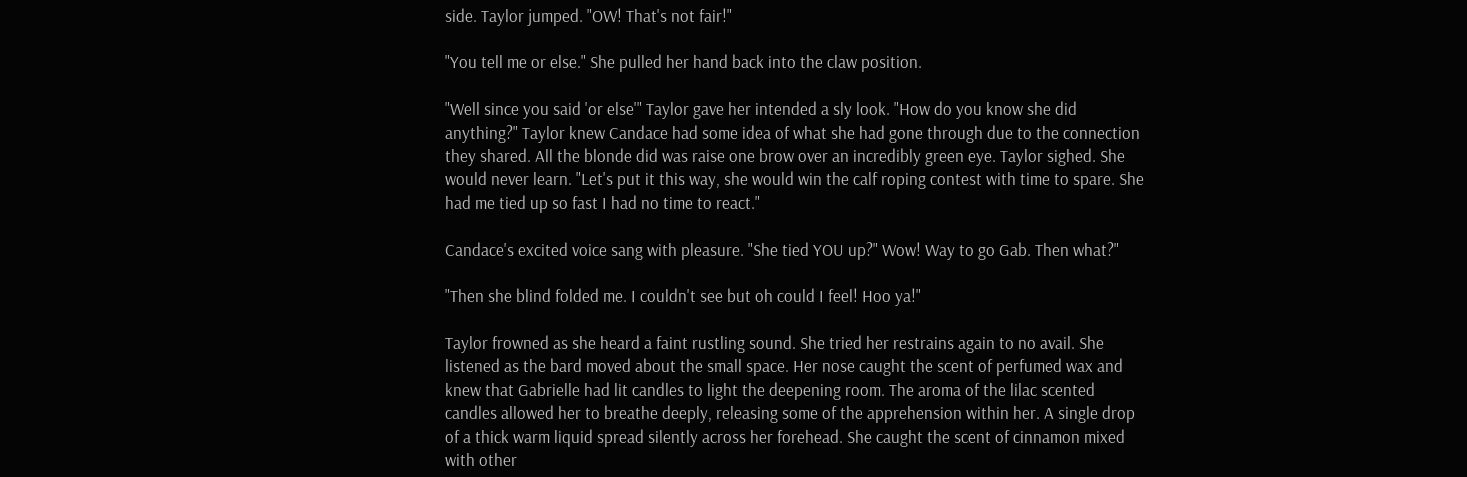side. Taylor jumped. "OW! That's not fair!"

"You tell me or else." She pulled her hand back into the claw position.

"Well since you said 'or else'" Taylor gave her intended a sly look. "How do you know she did anything?" Taylor knew Candace had some idea of what she had gone through due to the connection they shared. All the blonde did was raise one brow over an incredibly green eye. Taylor sighed. She would never learn. "Let's put it this way, she would win the calf roping contest with time to spare. She had me tied up so fast I had no time to react."

Candace's excited voice sang with pleasure. "She tied YOU up?" Wow! Way to go Gab. Then what?"

"Then she blind folded me. I couldn't see but oh could I feel! Hoo ya!"

Taylor frowned as she heard a faint rustling sound. She tried her restrains again to no avail. She listened as the bard moved about the small space. Her nose caught the scent of perfumed wax and knew that Gabrielle had lit candles to light the deepening room. The aroma of the lilac scented candles allowed her to breathe deeply, releasing some of the apprehension within her. A single drop of a thick warm liquid spread silently across her forehead. She caught the scent of cinnamon mixed with other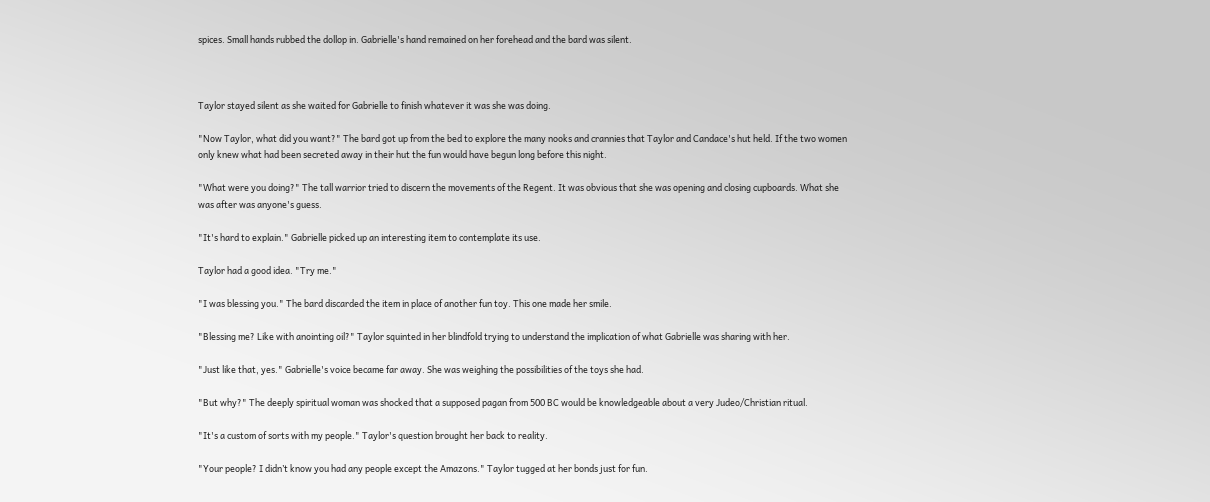spices. Small hands rubbed the dollop in. Gabrielle's hand remained on her forehead and the bard was silent.



Taylor stayed silent as she waited for Gabrielle to finish whatever it was she was doing.

"Now Taylor, what did you want?" The bard got up from the bed to explore the many nooks and crannies that Taylor and Candace's hut held. If the two women only knew what had been secreted away in their hut the fun would have begun long before this night.

"What were you doing?" The tall warrior tried to discern the movements of the Regent. It was obvious that she was opening and closing cupboards. What she was after was anyone's guess.

"It's hard to explain." Gabrielle picked up an interesting item to contemplate its use.

Taylor had a good idea. "Try me."

"I was blessing you." The bard discarded the item in place of another fun toy. This one made her smile.

"Blessing me? Like with anointing oil?" Taylor squinted in her blindfold trying to understand the implication of what Gabrielle was sharing with her.

"Just like that, yes." Gabrielle's voice became far away. She was weighing the possibilities of the toys she had.

"But why?" The deeply spiritual woman was shocked that a supposed pagan from 500 BC would be knowledgeable about a very Judeo/Christian ritual.

"It's a custom of sorts with my people." Taylor's question brought her back to reality.

"Your people? I didn’t know you had any people except the Amazons." Taylor tugged at her bonds just for fun.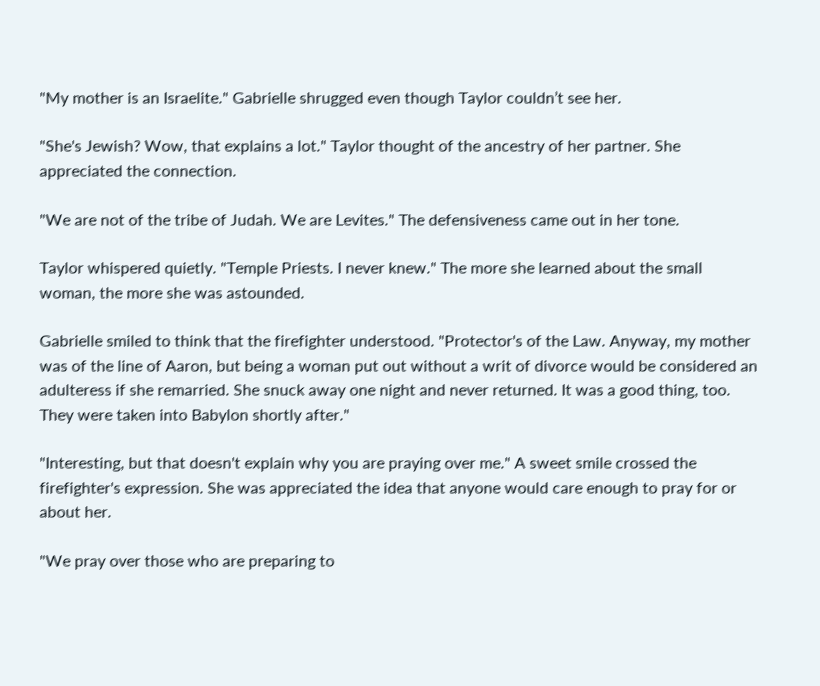"My mother is an Israelite." Gabrielle shrugged even though Taylor couldn’t see her.

"She's Jewish? Wow, that explains a lot." Taylor thought of the ancestry of her partner. She appreciated the connection.

"We are not of the tribe of Judah. We are Levites." The defensiveness came out in her tone.

Taylor whispered quietly. "Temple Priests. I never knew." The more she learned about the small woman, the more she was astounded.

Gabrielle smiled to think that the firefighter understood. "Protector's of the Law. Anyway, my mother was of the line of Aaron, but being a woman put out without a writ of divorce would be considered an adulteress if she remarried. She snuck away one night and never returned. It was a good thing, too. They were taken into Babylon shortly after."

"Interesting, but that doesn't explain why you are praying over me." A sweet smile crossed the firefighter's expression. She was appreciated the idea that anyone would care enough to pray for or about her.

"We pray over those who are preparing to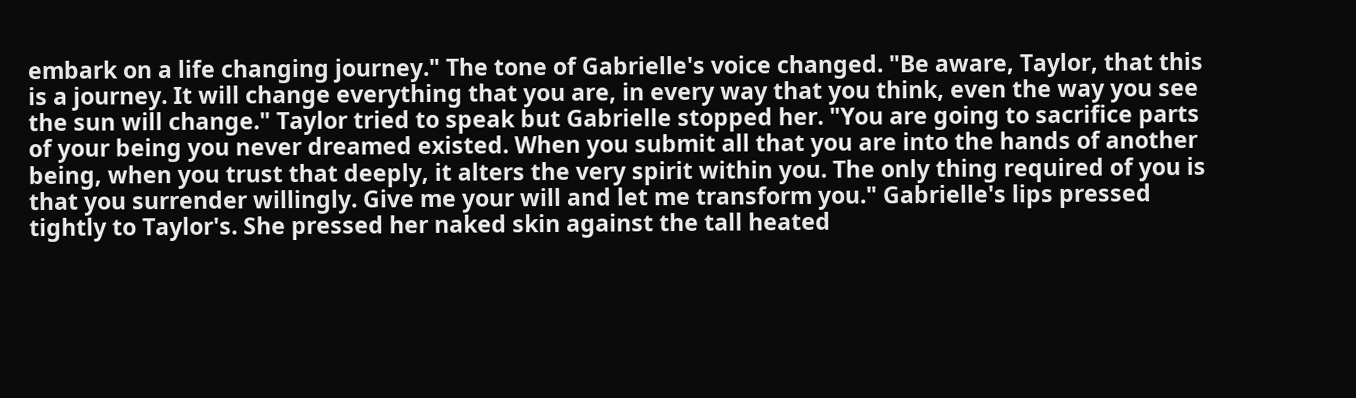embark on a life changing journey." The tone of Gabrielle's voice changed. "Be aware, Taylor, that this is a journey. It will change everything that you are, in every way that you think, even the way you see the sun will change." Taylor tried to speak but Gabrielle stopped her. "You are going to sacrifice parts of your being you never dreamed existed. When you submit all that you are into the hands of another being, when you trust that deeply, it alters the very spirit within you. The only thing required of you is that you surrender willingly. Give me your will and let me transform you." Gabrielle's lips pressed tightly to Taylor's. She pressed her naked skin against the tall heated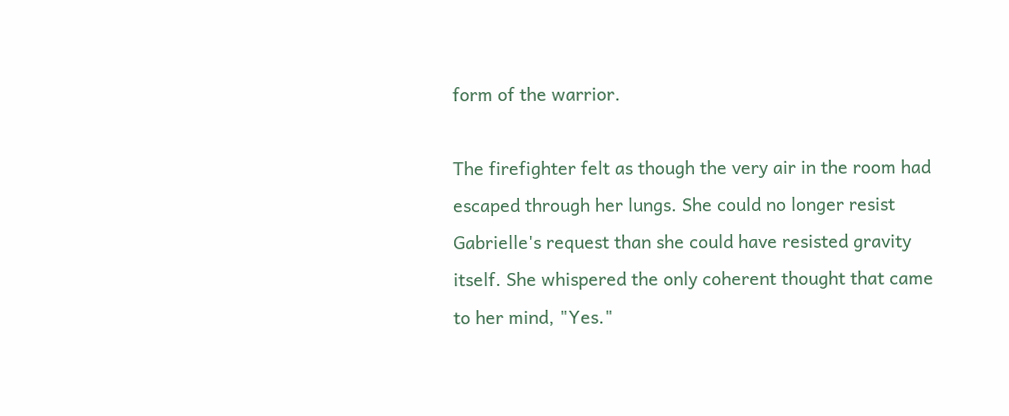form of the warrior.

The firefighter felt as though the very air in the room had escaped through her lungs. She could no longer resist Gabrielle's request than she could have resisted gravity itself. She whispered the only coherent thought that came to her mind, "Yes."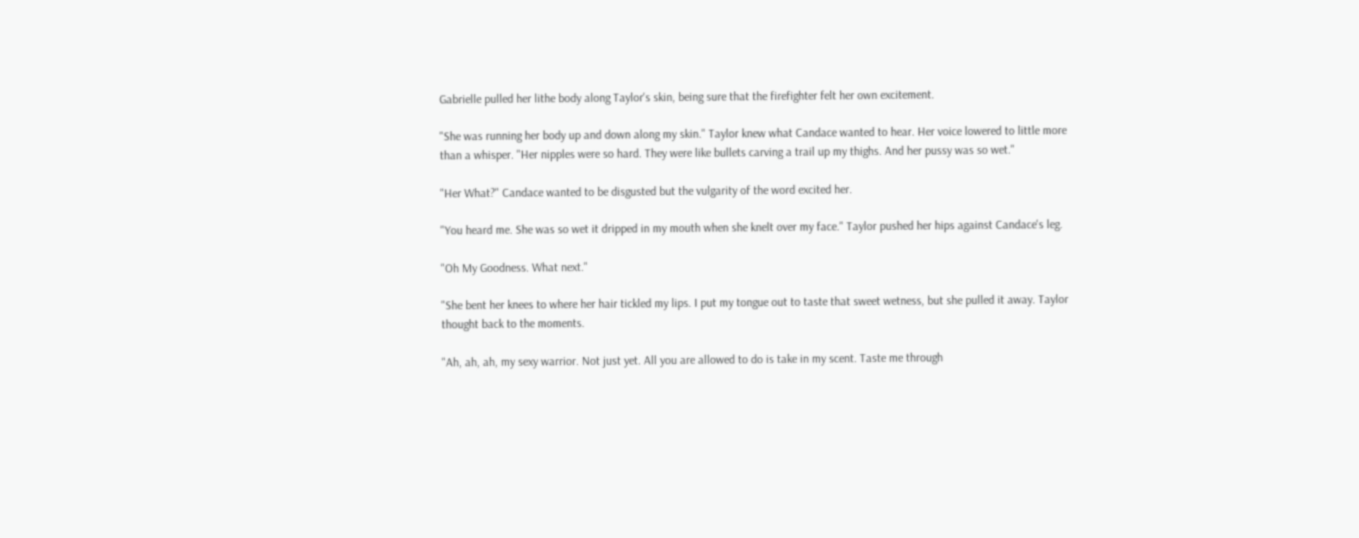Gabrielle pulled her lithe body along Taylor's skin, being sure that the firefighter felt her own excitement.

"She was running her body up and down along my skin." Taylor knew what Candace wanted to hear. Her voice lowered to little more than a whisper. "Her nipples were so hard. They were like bullets carving a trail up my thighs. And her pussy was so wet."

"Her What?" Candace wanted to be disgusted but the vulgarity of the word excited her.

"You heard me. She was so wet it dripped in my mouth when she knelt over my face." Taylor pushed her hips against Candace's leg.

"Oh My Goodness. What next."

"She bent her knees to where her hair tickled my lips. I put my tongue out to taste that sweet wetness, but she pulled it away. Taylor thought back to the moments.

"Ah, ah, ah, my sexy warrior. Not just yet. All you are allowed to do is take in my scent. Taste me through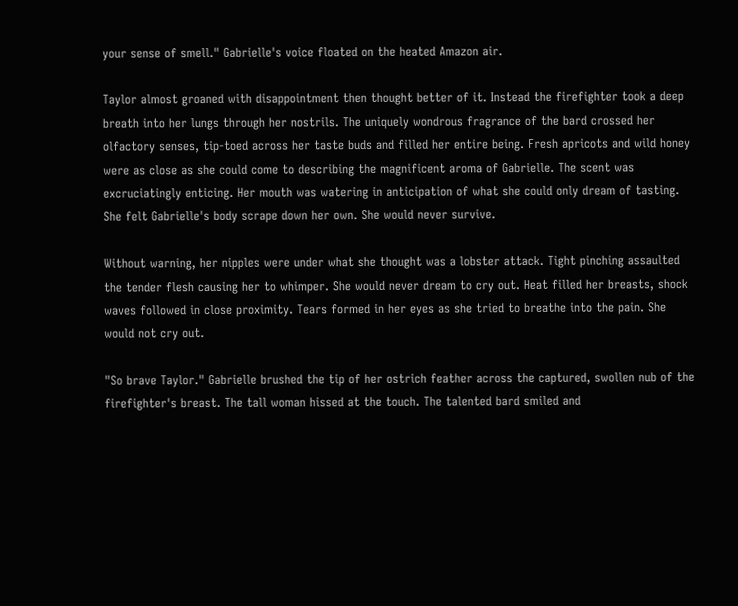your sense of smell." Gabrielle's voice floated on the heated Amazon air.

Taylor almost groaned with disappointment then thought better of it. Instead the firefighter took a deep breath into her lungs through her nostrils. The uniquely wondrous fragrance of the bard crossed her olfactory senses, tip-toed across her taste buds and filled her entire being. Fresh apricots and wild honey were as close as she could come to describing the magnificent aroma of Gabrielle. The scent was excruciatingly enticing. Her mouth was watering in anticipation of what she could only dream of tasting. She felt Gabrielle's body scrape down her own. She would never survive.

Without warning, her nipples were under what she thought was a lobster attack. Tight pinching assaulted the tender flesh causing her to whimper. She would never dream to cry out. Heat filled her breasts, shock waves followed in close proximity. Tears formed in her eyes as she tried to breathe into the pain. She would not cry out.

"So brave Taylor." Gabrielle brushed the tip of her ostrich feather across the captured, swollen nub of the firefighter's breast. The tall woman hissed at the touch. The talented bard smiled and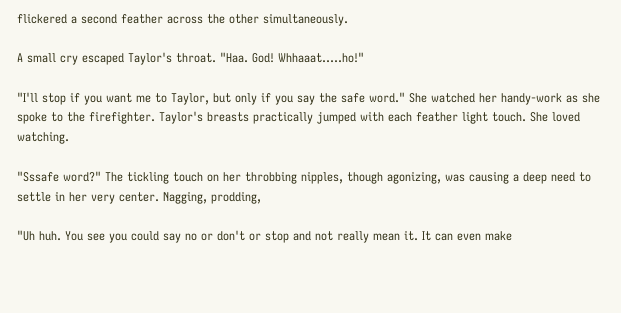flickered a second feather across the other simultaneously.

A small cry escaped Taylor's throat. "Haa. God! Whhaaat…..ho!"

"I'll stop if you want me to Taylor, but only if you say the safe word." She watched her handy-work as she spoke to the firefighter. Taylor's breasts practically jumped with each feather light touch. She loved watching.

"Sssafe word?" The tickling touch on her throbbing nipples, though agonizing, was causing a deep need to settle in her very center. Nagging, prodding,

"Uh huh. You see you could say no or don't or stop and not really mean it. It can even make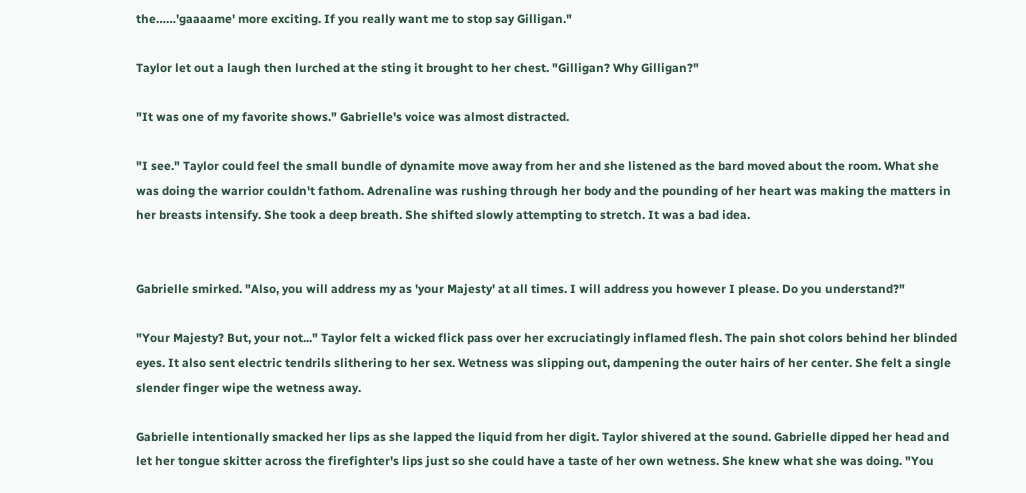the……'gaaaame' more exciting. If you really want me to stop say Gilligan."

Taylor let out a laugh then lurched at the sting it brought to her chest. "Gilligan? Why Gilligan?"

"It was one of my favorite shows." Gabrielle's voice was almost distracted.

"I see." Taylor could feel the small bundle of dynamite move away from her and she listened as the bard moved about the room. What she was doing the warrior couldn't fathom. Adrenaline was rushing through her body and the pounding of her heart was making the matters in her breasts intensify. She took a deep breath. She shifted slowly attempting to stretch. It was a bad idea.


Gabrielle smirked. "Also, you will address my as 'your Majesty' at all times. I will address you however I please. Do you understand?"

"Your Majesty? But, your not..." Taylor felt a wicked flick pass over her excruciatingly inflamed flesh. The pain shot colors behind her blinded eyes. It also sent electric tendrils slithering to her sex. Wetness was slipping out, dampening the outer hairs of her center. She felt a single slender finger wipe the wetness away.

Gabrielle intentionally smacked her lips as she lapped the liquid from her digit. Taylor shivered at the sound. Gabrielle dipped her head and let her tongue skitter across the firefighter's lips just so she could have a taste of her own wetness. She knew what she was doing. "You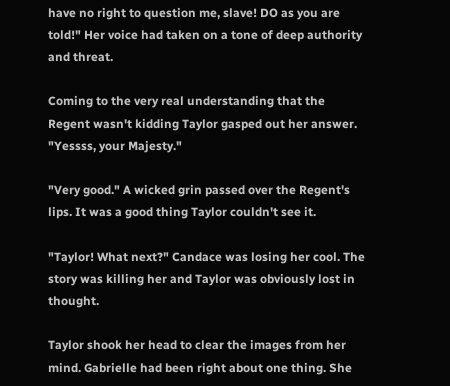have no right to question me, slave! DO as you are told!" Her voice had taken on a tone of deep authority and threat.

Coming to the very real understanding that the Regent wasn't kidding Taylor gasped out her answer. "Yessss, your Majesty."

"Very good." A wicked grin passed over the Regent's lips. It was a good thing Taylor couldn't see it.

"Taylor! What next?" Candace was losing her cool. The story was killing her and Taylor was obviously lost in thought.

Taylor shook her head to clear the images from her mind. Gabrielle had been right about one thing. She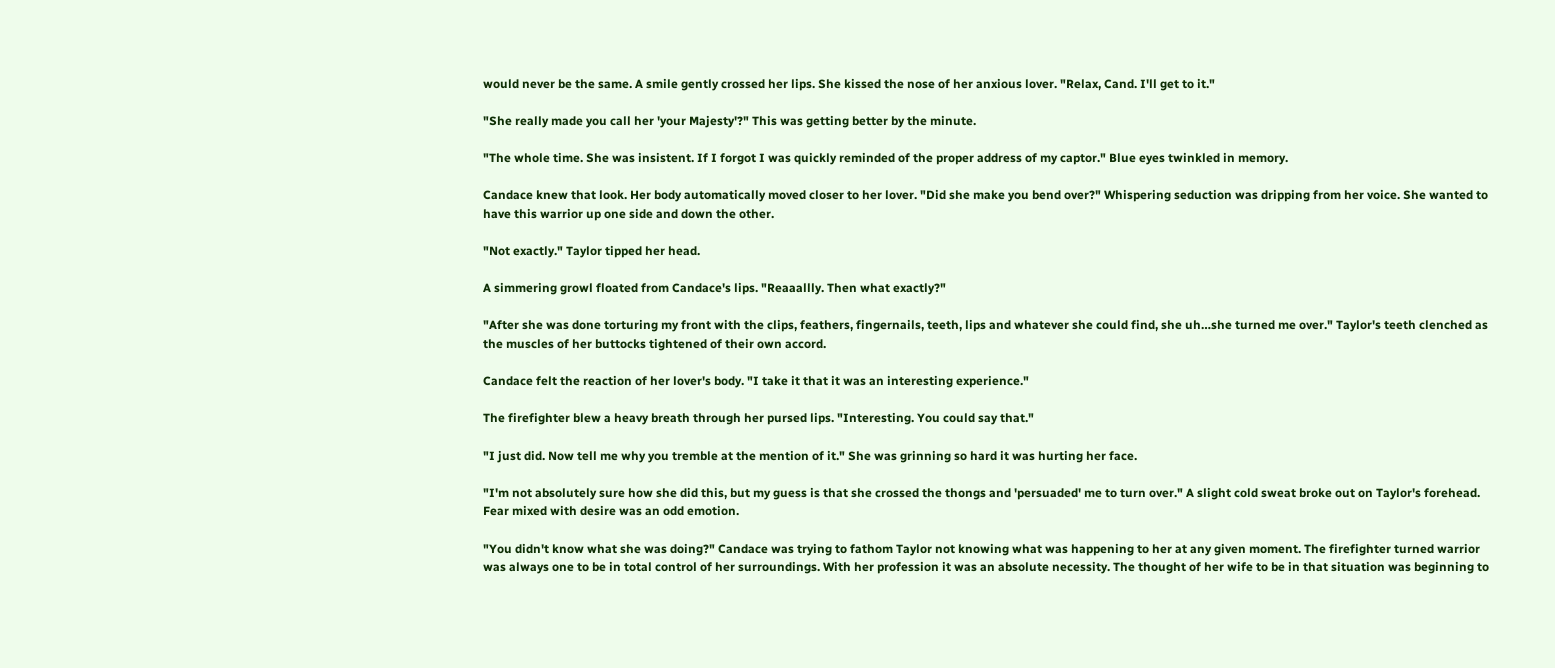would never be the same. A smile gently crossed her lips. She kissed the nose of her anxious lover. "Relax, Cand. I'll get to it."

"She really made you call her 'your Majesty'?" This was getting better by the minute.

"The whole time. She was insistent. If I forgot I was quickly reminded of the proper address of my captor." Blue eyes twinkled in memory.

Candace knew that look. Her body automatically moved closer to her lover. "Did she make you bend over?" Whispering seduction was dripping from her voice. She wanted to have this warrior up one side and down the other.

"Not exactly." Taylor tipped her head.

A simmering growl floated from Candace's lips. "Reaaallly. Then what exactly?"

"After she was done torturing my front with the clips, feathers, fingernails, teeth, lips and whatever she could find, she uh…she turned me over." Taylor's teeth clenched as the muscles of her buttocks tightened of their own accord.

Candace felt the reaction of her lover's body. "I take it that it was an interesting experience."

The firefighter blew a heavy breath through her pursed lips. "Interesting. You could say that."

"I just did. Now tell me why you tremble at the mention of it." She was grinning so hard it was hurting her face.

"I'm not absolutely sure how she did this, but my guess is that she crossed the thongs and 'persuaded' me to turn over." A slight cold sweat broke out on Taylor's forehead. Fear mixed with desire was an odd emotion.

"You didn't know what she was doing?" Candace was trying to fathom Taylor not knowing what was happening to her at any given moment. The firefighter turned warrior was always one to be in total control of her surroundings. With her profession it was an absolute necessity. The thought of her wife to be in that situation was beginning to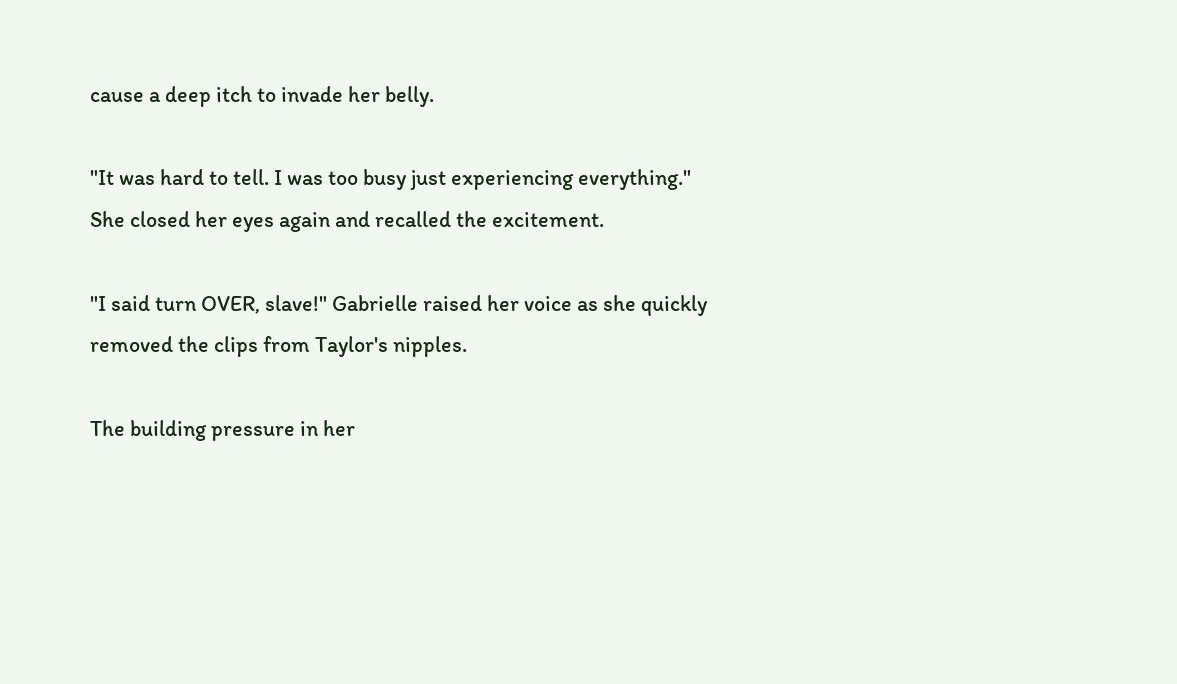cause a deep itch to invade her belly.

"It was hard to tell. I was too busy just experiencing everything." She closed her eyes again and recalled the excitement.

"I said turn OVER, slave!" Gabrielle raised her voice as she quickly removed the clips from Taylor's nipples.

The building pressure in her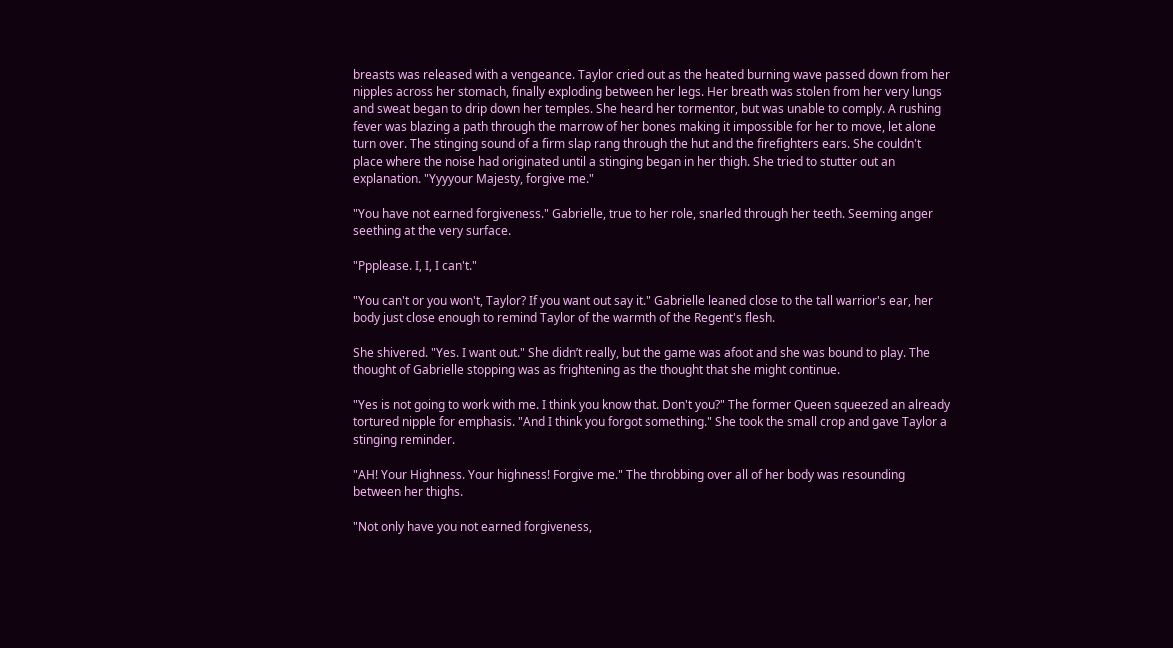breasts was released with a vengeance. Taylor cried out as the heated burning wave passed down from her nipples across her stomach, finally exploding between her legs. Her breath was stolen from her very lungs and sweat began to drip down her temples. She heard her tormentor, but was unable to comply. A rushing fever was blazing a path through the marrow of her bones making it impossible for her to move, let alone turn over. The stinging sound of a firm slap rang through the hut and the firefighters ears. She couldn't place where the noise had originated until a stinging began in her thigh. She tried to stutter out an explanation. "Yyyyour Majesty, forgive me."

"You have not earned forgiveness." Gabrielle, true to her role, snarled through her teeth. Seeming anger seething at the very surface.

"Ppplease. I, I, I can't."

"You can't or you won't, Taylor? If you want out say it." Gabrielle leaned close to the tall warrior's ear, her body just close enough to remind Taylor of the warmth of the Regent's flesh.

She shivered. "Yes. I want out." She didn’t really, but the game was afoot and she was bound to play. The thought of Gabrielle stopping was as frightening as the thought that she might continue.

"Yes is not going to work with me. I think you know that. Don't you?" The former Queen squeezed an already tortured nipple for emphasis. "And I think you forgot something." She took the small crop and gave Taylor a stinging reminder.

"AH! Your Highness. Your highness! Forgive me." The throbbing over all of her body was resounding between her thighs.

"Not only have you not earned forgiveness,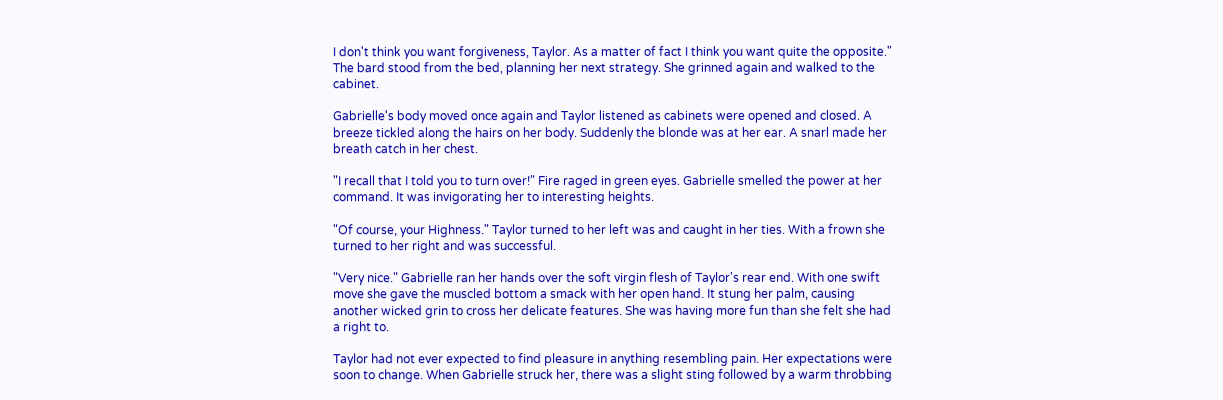I don't think you want forgiveness, Taylor. As a matter of fact I think you want quite the opposite." The bard stood from the bed, planning her next strategy. She grinned again and walked to the cabinet.

Gabrielle's body moved once again and Taylor listened as cabinets were opened and closed. A breeze tickled along the hairs on her body. Suddenly the blonde was at her ear. A snarl made her breath catch in her chest.

"I recall that I told you to turn over!" Fire raged in green eyes. Gabrielle smelled the power at her command. It was invigorating her to interesting heights.

"Of course, your Highness." Taylor turned to her left was and caught in her ties. With a frown she turned to her right and was successful.

"Very nice." Gabrielle ran her hands over the soft virgin flesh of Taylor's rear end. With one swift move she gave the muscled bottom a smack with her open hand. It stung her palm, causing another wicked grin to cross her delicate features. She was having more fun than she felt she had a right to.

Taylor had not ever expected to find pleasure in anything resembling pain. Her expectations were soon to change. When Gabrielle struck her, there was a slight sting followed by a warm throbbing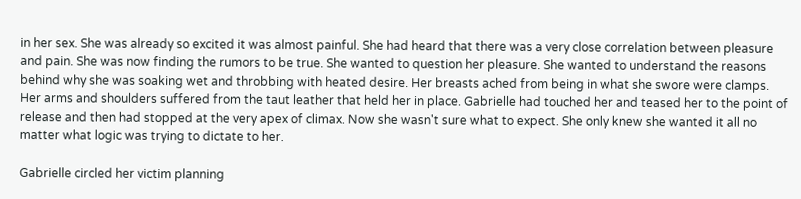in her sex. She was already so excited it was almost painful. She had heard that there was a very close correlation between pleasure and pain. She was now finding the rumors to be true. She wanted to question her pleasure. She wanted to understand the reasons behind why she was soaking wet and throbbing with heated desire. Her breasts ached from being in what she swore were clamps. Her arms and shoulders suffered from the taut leather that held her in place. Gabrielle had touched her and teased her to the point of release and then had stopped at the very apex of climax. Now she wasn't sure what to expect. She only knew she wanted it all no matter what logic was trying to dictate to her.

Gabrielle circled her victim planning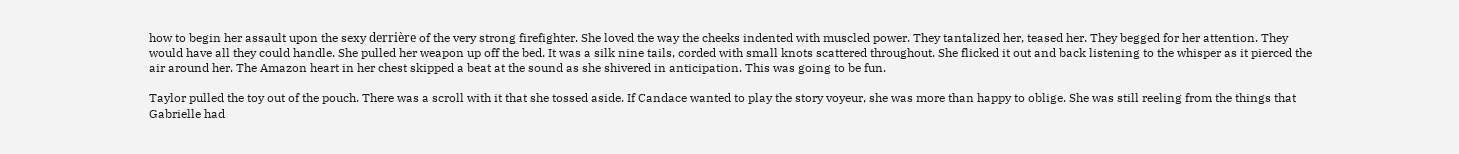how to begin her assault upon the sexy derrière of the very strong firefighter. She loved the way the cheeks indented with muscled power. They tantalized her, teased her. They begged for her attention. They would have all they could handle. She pulled her weapon up off the bed. It was a silk nine tails, corded with small knots scattered throughout. She flicked it out and back listening to the whisper as it pierced the air around her. The Amazon heart in her chest skipped a beat at the sound as she shivered in anticipation. This was going to be fun.

Taylor pulled the toy out of the pouch. There was a scroll with it that she tossed aside. If Candace wanted to play the story voyeur, she was more than happy to oblige. She was still reeling from the things that Gabrielle had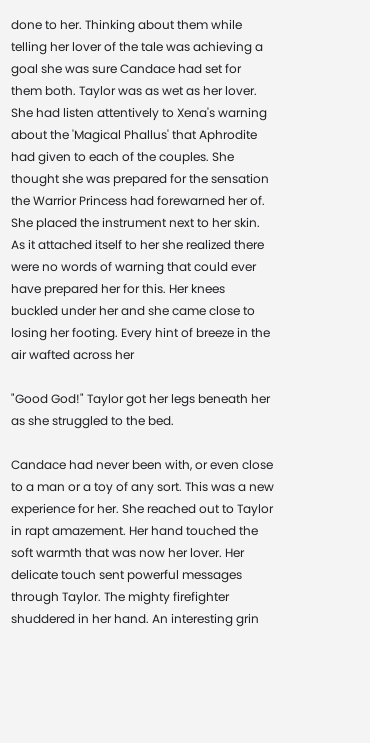done to her. Thinking about them while telling her lover of the tale was achieving a goal she was sure Candace had set for them both. Taylor was as wet as her lover. She had listen attentively to Xena's warning about the 'Magical Phallus' that Aphrodite had given to each of the couples. She thought she was prepared for the sensation the Warrior Princess had forewarned her of. She placed the instrument next to her skin. As it attached itself to her she realized there were no words of warning that could ever have prepared her for this. Her knees buckled under her and she came close to losing her footing. Every hint of breeze in the air wafted across her

"Good God!" Taylor got her legs beneath her as she struggled to the bed.

Candace had never been with, or even close to a man or a toy of any sort. This was a new experience for her. She reached out to Taylor in rapt amazement. Her hand touched the soft warmth that was now her lover. Her delicate touch sent powerful messages through Taylor. The mighty firefighter shuddered in her hand. An interesting grin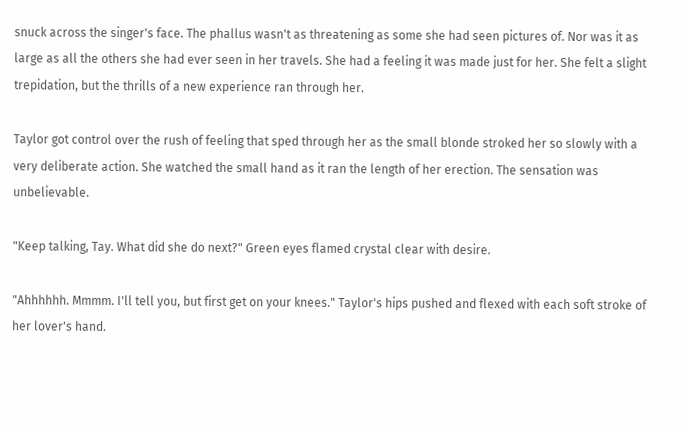snuck across the singer's face. The phallus wasn't as threatening as some she had seen pictures of. Nor was it as large as all the others she had ever seen in her travels. She had a feeling it was made just for her. She felt a slight trepidation, but the thrills of a new experience ran through her.

Taylor got control over the rush of feeling that sped through her as the small blonde stroked her so slowly with a very deliberate action. She watched the small hand as it ran the length of her erection. The sensation was unbelievable.

"Keep talking, Tay. What did she do next?" Green eyes flamed crystal clear with desire.

"Ahhhhhh. Mmmm. I'll tell you, but first get on your knees." Taylor's hips pushed and flexed with each soft stroke of her lover's hand.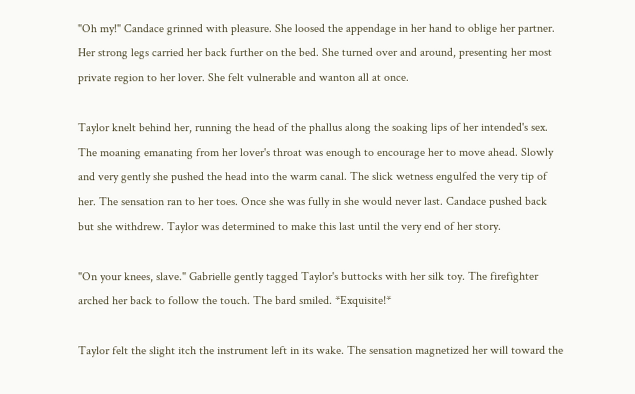"Oh my!" Candace grinned with pleasure. She loosed the appendage in her hand to oblige her partner. Her strong legs carried her back further on the bed. She turned over and around, presenting her most private region to her lover. She felt vulnerable and wanton all at once.

Taylor knelt behind her, running the head of the phallus along the soaking lips of her intended's sex. The moaning emanating from her lover's throat was enough to encourage her to move ahead. Slowly and very gently she pushed the head into the warm canal. The slick wetness engulfed the very tip of her. The sensation ran to her toes. Once she was fully in she would never last. Candace pushed back but she withdrew. Taylor was determined to make this last until the very end of her story.

"On your knees, slave." Gabrielle gently tagged Taylor's buttocks with her silk toy. The firefighter arched her back to follow the touch. The bard smiled. *Exquisite!*

Taylor felt the slight itch the instrument left in its wake. The sensation magnetized her will toward the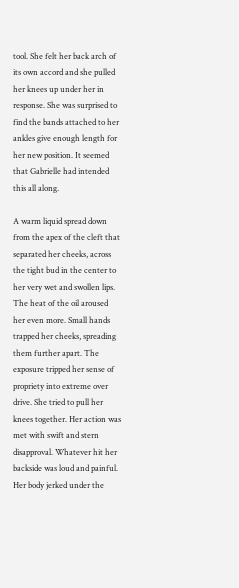tool. She felt her back arch of its own accord and she pulled her knees up under her in response. She was surprised to find the bands attached to her ankles give enough length for her new position. It seemed that Gabrielle had intended this all along.

A warm liquid spread down from the apex of the cleft that separated her cheeks, across the tight bud in the center to her very wet and swollen lips. The heat of the oil aroused her even more. Small hands trapped her cheeks, spreading them further apart. The exposure tripped her sense of propriety into extreme over drive. She tried to pull her knees together. Her action was met with swift and stern disapproval. Whatever hit her backside was loud and painful. Her body jerked under the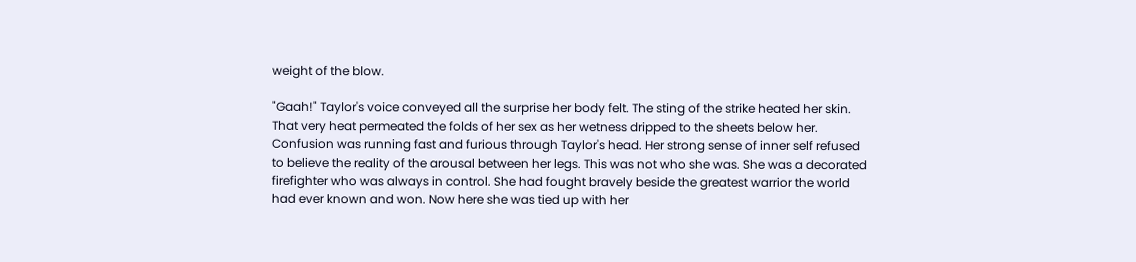weight of the blow.

"Gaah!" Taylor's voice conveyed all the surprise her body felt. The sting of the strike heated her skin. That very heat permeated the folds of her sex as her wetness dripped to the sheets below her. Confusion was running fast and furious through Taylor's head. Her strong sense of inner self refused to believe the reality of the arousal between her legs. This was not who she was. She was a decorated firefighter who was always in control. She had fought bravely beside the greatest warrior the world had ever known and won. Now here she was tied up with her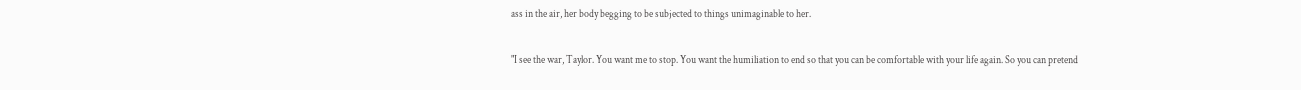ass in the air, her body begging to be subjected to things unimaginable to her.

"I see the war, Taylor. You want me to stop. You want the humiliation to end so that you can be comfortable with your life again. So you can pretend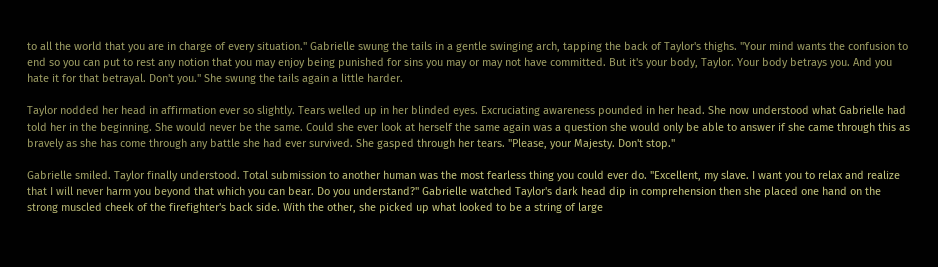to all the world that you are in charge of every situation." Gabrielle swung the tails in a gentle swinging arch, tapping the back of Taylor's thighs. "Your mind wants the confusion to end so you can put to rest any notion that you may enjoy being punished for sins you may or may not have committed. But it's your body, Taylor. Your body betrays you. And you hate it for that betrayal. Don't you." She swung the tails again a little harder.

Taylor nodded her head in affirmation ever so slightly. Tears welled up in her blinded eyes. Excruciating awareness pounded in her head. She now understood what Gabrielle had told her in the beginning. She would never be the same. Could she ever look at herself the same again was a question she would only be able to answer if she came through this as bravely as she has come through any battle she had ever survived. She gasped through her tears. "Please, your Majesty. Don't stop."

Gabrielle smiled. Taylor finally understood. Total submission to another human was the most fearless thing you could ever do. "Excellent, my slave. I want you to relax and realize that I will never harm you beyond that which you can bear. Do you understand?" Gabrielle watched Taylor's dark head dip in comprehension then she placed one hand on the strong muscled cheek of the firefighter's back side. With the other, she picked up what looked to be a string of large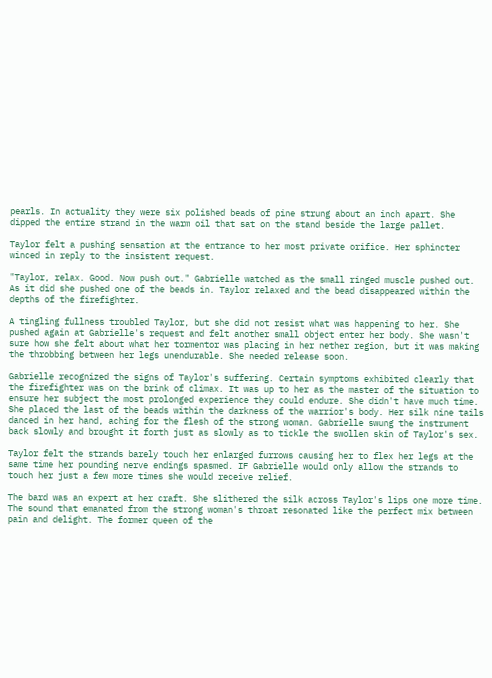pearls. In actuality they were six polished beads of pine strung about an inch apart. She dipped the entire strand in the warm oil that sat on the stand beside the large pallet.

Taylor felt a pushing sensation at the entrance to her most private orifice. Her sphincter winced in reply to the insistent request.

"Taylor, relax. Good. Now push out." Gabrielle watched as the small ringed muscle pushed out. As it did she pushed one of the beads in. Taylor relaxed and the bead disappeared within the depths of the firefighter.

A tingling fullness troubled Taylor, but she did not resist what was happening to her. She pushed again at Gabrielle's request and felt another small object enter her body. She wasn't sure how she felt about what her tormentor was placing in her nether region, but it was making the throbbing between her legs unendurable. She needed release soon.

Gabrielle recognized the signs of Taylor's suffering. Certain symptoms exhibited clearly that the firefighter was on the brink of climax. It was up to her as the master of the situation to ensure her subject the most prolonged experience they could endure. She didn't have much time. She placed the last of the beads within the darkness of the warrior's body. Her silk nine tails danced in her hand, aching for the flesh of the strong woman. Gabrielle swung the instrument back slowly and brought it forth just as slowly as to tickle the swollen skin of Taylor's sex.

Taylor felt the strands barely touch her enlarged furrows causing her to flex her legs at the same time her pounding nerve endings spasmed. IF Gabrielle would only allow the strands to touch her just a few more times she would receive relief.

The bard was an expert at her craft. She slithered the silk across Taylor's lips one more time. The sound that emanated from the strong woman's throat resonated like the perfect mix between pain and delight. The former queen of the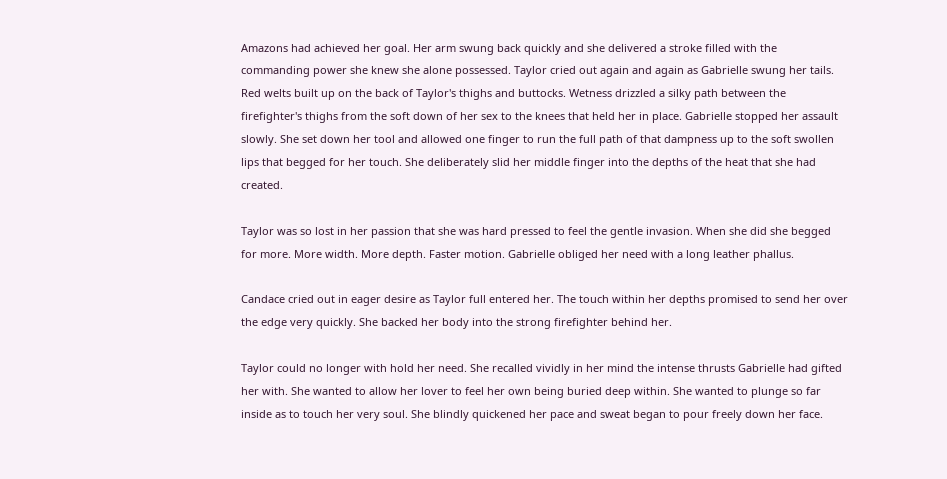Amazons had achieved her goal. Her arm swung back quickly and she delivered a stroke filled with the commanding power she knew she alone possessed. Taylor cried out again and again as Gabrielle swung her tails. Red welts built up on the back of Taylor's thighs and buttocks. Wetness drizzled a silky path between the firefighter's thighs from the soft down of her sex to the knees that held her in place. Gabrielle stopped her assault slowly. She set down her tool and allowed one finger to run the full path of that dampness up to the soft swollen lips that begged for her touch. She deliberately slid her middle finger into the depths of the heat that she had created.

Taylor was so lost in her passion that she was hard pressed to feel the gentle invasion. When she did she begged for more. More width. More depth. Faster motion. Gabrielle obliged her need with a long leather phallus.

Candace cried out in eager desire as Taylor full entered her. The touch within her depths promised to send her over the edge very quickly. She backed her body into the strong firefighter behind her.

Taylor could no longer with hold her need. She recalled vividly in her mind the intense thrusts Gabrielle had gifted her with. She wanted to allow her lover to feel her own being buried deep within. She wanted to plunge so far inside as to touch her very soul. She blindly quickened her pace and sweat began to pour freely down her face.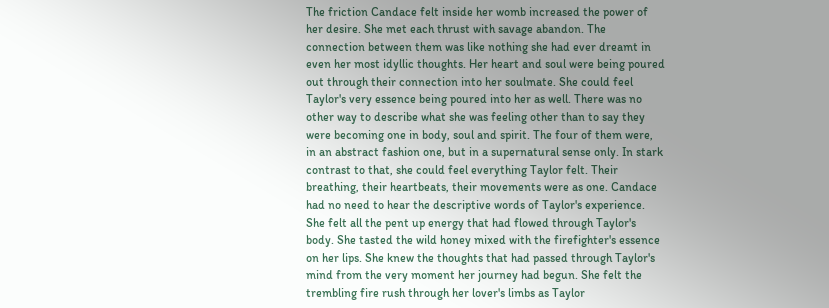The friction Candace felt inside her womb increased the power of her desire. She met each thrust with savage abandon. The connection between them was like nothing she had ever dreamt in even her most idyllic thoughts. Her heart and soul were being poured out through their connection into her soulmate. She could feel Taylor's very essence being poured into her as well. There was no other way to describe what she was feeling other than to say they were becoming one in body, soul and spirit. The four of them were, in an abstract fashion one, but in a supernatural sense only. In stark contrast to that, she could feel everything Taylor felt. Their breathing, their heartbeats, their movements were as one. Candace had no need to hear the descriptive words of Taylor's experience. She felt all the pent up energy that had flowed through Taylor's body. She tasted the wild honey mixed with the firefighter's essence on her lips. She knew the thoughts that had passed through Taylor's mind from the very moment her journey had begun. She felt the trembling fire rush through her lover's limbs as Taylor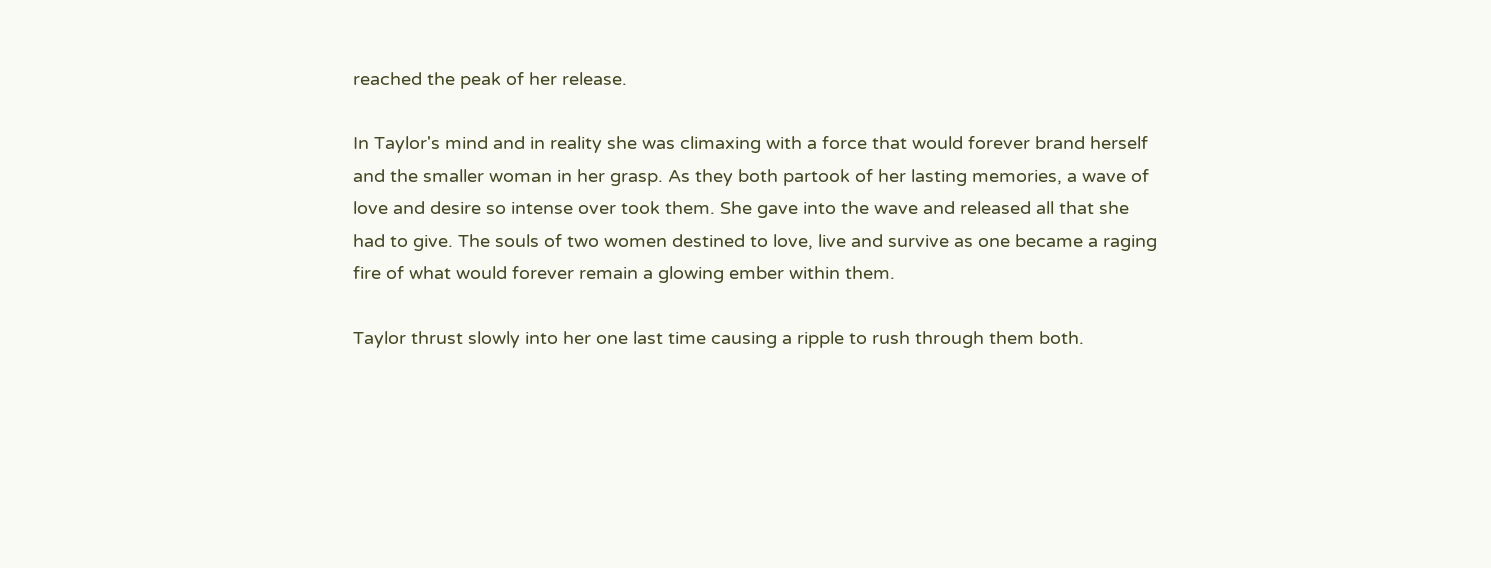reached the peak of her release.

In Taylor's mind and in reality she was climaxing with a force that would forever brand herself and the smaller woman in her grasp. As they both partook of her lasting memories, a wave of love and desire so intense over took them. She gave into the wave and released all that she had to give. The souls of two women destined to love, live and survive as one became a raging fire of what would forever remain a glowing ember within them.

Taylor thrust slowly into her one last time causing a ripple to rush through them both.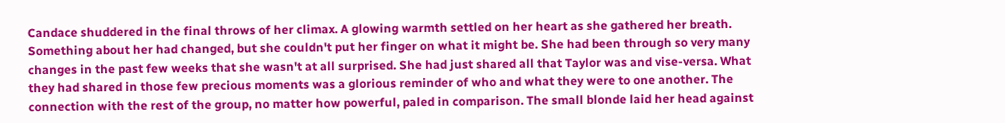Candace shuddered in the final throws of her climax. A glowing warmth settled on her heart as she gathered her breath. Something about her had changed, but she couldn't put her finger on what it might be. She had been through so very many changes in the past few weeks that she wasn't at all surprised. She had just shared all that Taylor was and vise-versa. What they had shared in those few precious moments was a glorious reminder of who and what they were to one another. The connection with the rest of the group, no matter how powerful, paled in comparison. The small blonde laid her head against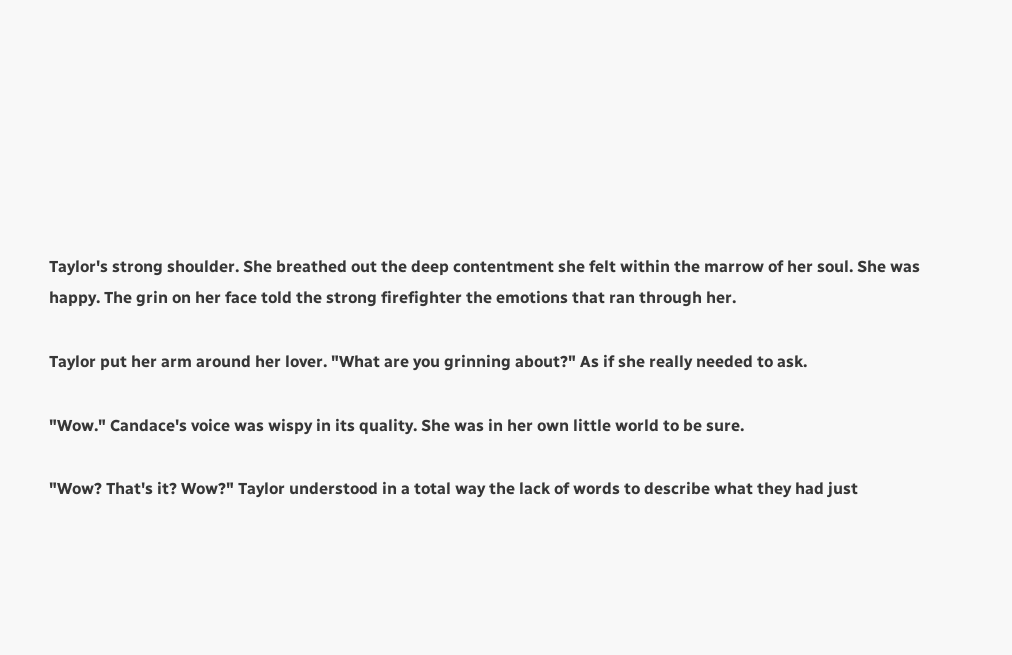Taylor's strong shoulder. She breathed out the deep contentment she felt within the marrow of her soul. She was happy. The grin on her face told the strong firefighter the emotions that ran through her.

Taylor put her arm around her lover. "What are you grinning about?" As if she really needed to ask.

"Wow." Candace's voice was wispy in its quality. She was in her own little world to be sure.

"Wow? That's it? Wow?" Taylor understood in a total way the lack of words to describe what they had just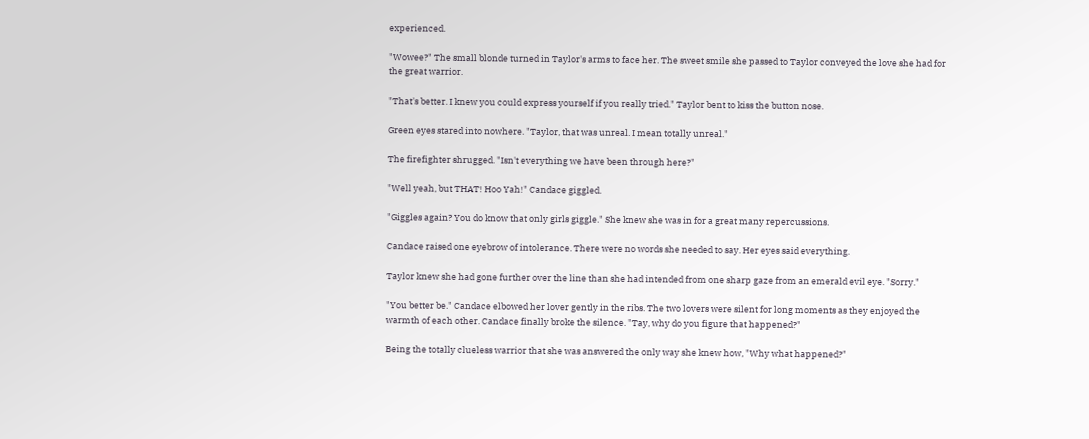experienced.

"Wowee?" The small blonde turned in Taylor's arms to face her. The sweet smile she passed to Taylor conveyed the love she had for the great warrior.

"That's better. I knew you could express yourself if you really tried." Taylor bent to kiss the button nose.

Green eyes stared into nowhere. "Taylor, that was unreal. I mean totally unreal."

The firefighter shrugged. "Isn't everything we have been through here?"

"Well yeah, but THAT! Hoo Yah!" Candace giggled.

"Giggles again? You do know that only girls giggle." She knew she was in for a great many repercussions.

Candace raised one eyebrow of intolerance. There were no words she needed to say. Her eyes said everything.

Taylor knew she had gone further over the line than she had intended from one sharp gaze from an emerald evil eye. "Sorry."

"You better be." Candace elbowed her lover gently in the ribs. The two lovers were silent for long moments as they enjoyed the warmth of each other. Candace finally broke the silence. "Tay, why do you figure that happened?"

Being the totally clueless warrior that she was answered the only way she knew how, "Why what happened?"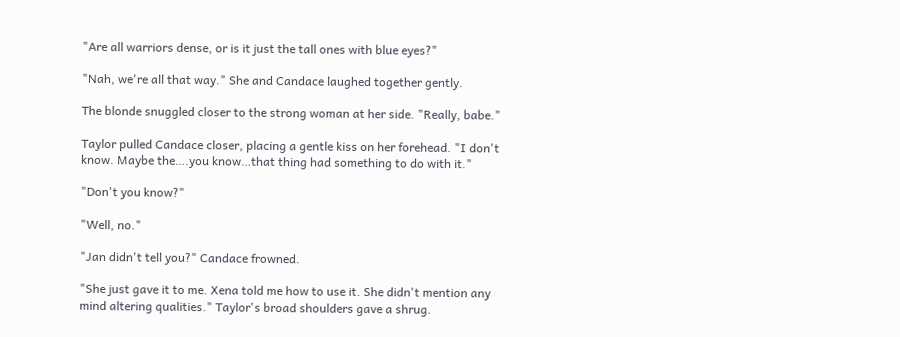"Are all warriors dense, or is it just the tall ones with blue eyes?"

"Nah, we're all that way." She and Candace laughed together gently.

The blonde snuggled closer to the strong woman at her side. "Really, babe."

Taylor pulled Candace closer, placing a gentle kiss on her forehead. "I don't know. Maybe the….you know…that thing had something to do with it."

"Don't you know?"

"Well, no."

"Jan didn't tell you?" Candace frowned.

"She just gave it to me. Xena told me how to use it. She didn't mention any mind altering qualities." Taylor's broad shoulders gave a shrug.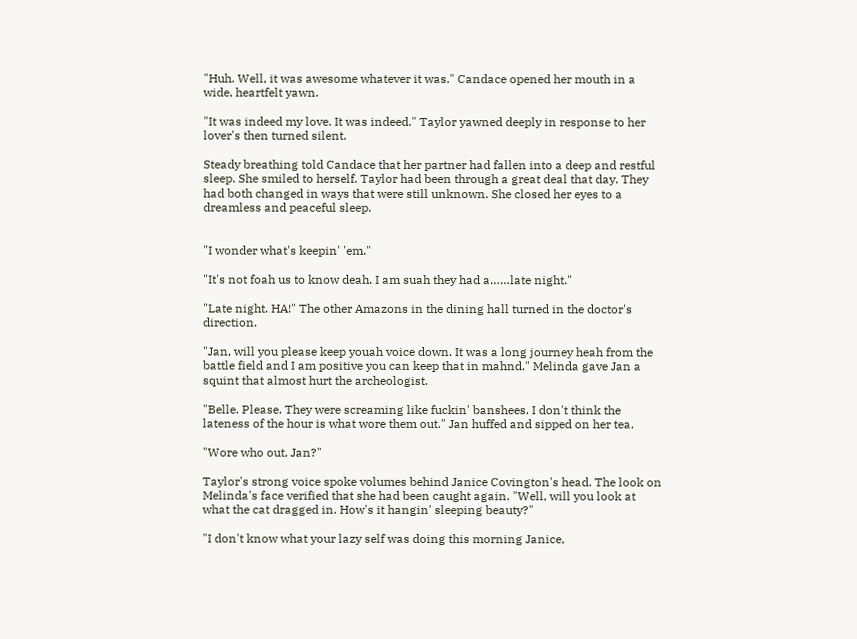"Huh. Well, it was awesome whatever it was." Candace opened her mouth in a wide, heartfelt yawn.

"It was indeed my love. It was indeed." Taylor yawned deeply in response to her lover's then turned silent.

Steady breathing told Candace that her partner had fallen into a deep and restful sleep. She smiled to herself. Taylor had been through a great deal that day. They had both changed in ways that were still unknown. She closed her eyes to a dreamless and peaceful sleep.


"I wonder what's keepin' 'em."

"It's not foah us to know deah. I am suah they had a……late night."

"Late night. HA!" The other Amazons in the dining hall turned in the doctor's direction.

"Jan, will you please keep youah voice down. It was a long journey heah from the battle field and I am positive you can keep that in mahnd." Melinda gave Jan a squint that almost hurt the archeologist.

"Belle. Please. They were screaming like fuckin' banshees. I don't think the lateness of the hour is what wore them out." Jan huffed and sipped on her tea.

"Wore who out, Jan?"

Taylor's strong voice spoke volumes behind Janice Covington's head. The look on Melinda's face verified that she had been caught again. "Well, will you look at what the cat dragged in. How's it hangin' sleeping beauty?"

"I don't know what your lazy self was doing this morning Janice,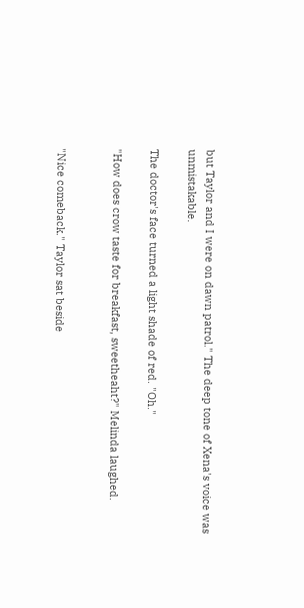but Taylor and I were on dawn patrol." The deep tone of Xena's voice was unmistakable.

The doctor's face turned a light shade of red. "Oh."

"How does crow taste for breakfast, sweetheaht?" Melinda laughed.


"Nice comeback." Taylor sat beside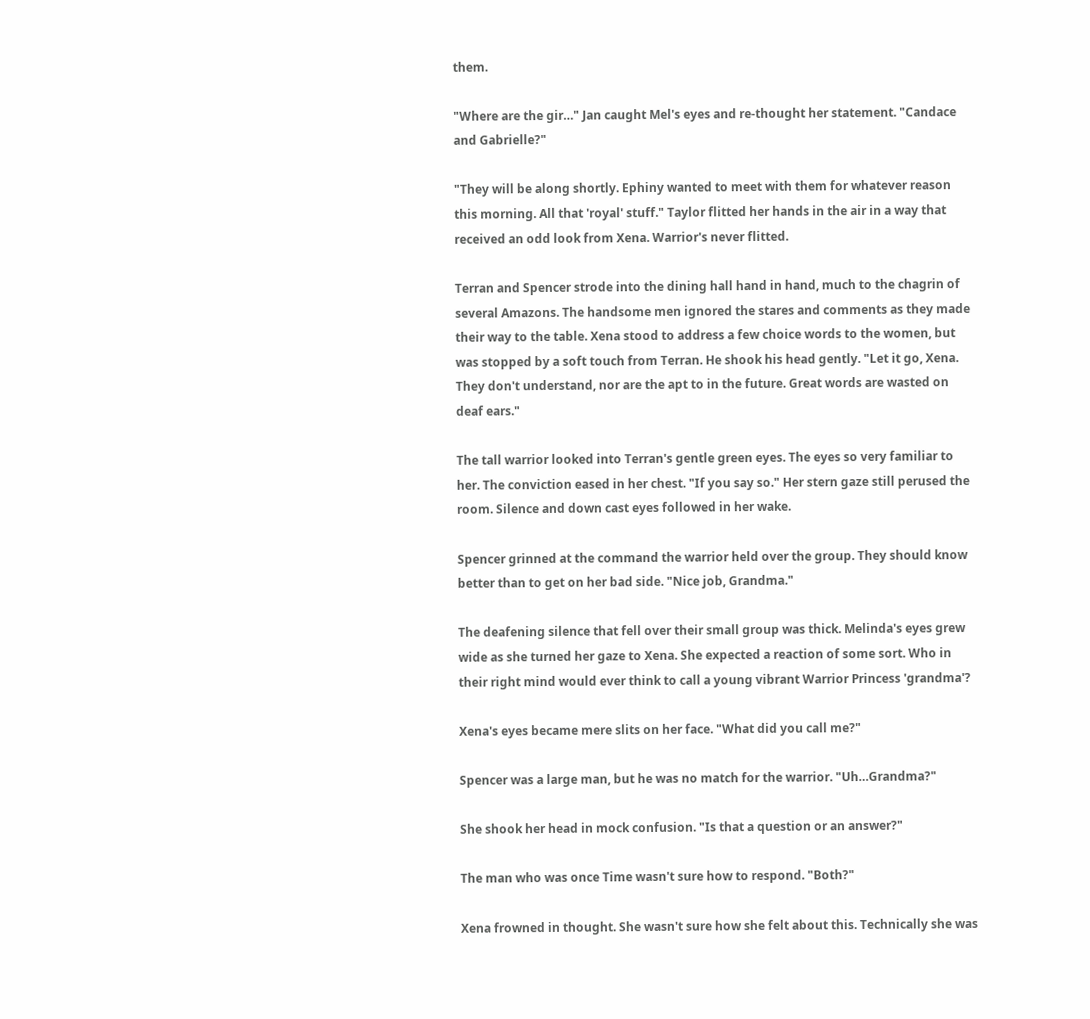them.

"Where are the gir…" Jan caught Mel's eyes and re-thought her statement. "Candace and Gabrielle?"

"They will be along shortly. Ephiny wanted to meet with them for whatever reason this morning. All that 'royal' stuff." Taylor flitted her hands in the air in a way that received an odd look from Xena. Warrior's never flitted.

Terran and Spencer strode into the dining hall hand in hand, much to the chagrin of several Amazons. The handsome men ignored the stares and comments as they made their way to the table. Xena stood to address a few choice words to the women, but was stopped by a soft touch from Terran. He shook his head gently. "Let it go, Xena. They don't understand, nor are the apt to in the future. Great words are wasted on deaf ears."

The tall warrior looked into Terran's gentle green eyes. The eyes so very familiar to her. The conviction eased in her chest. "If you say so." Her stern gaze still perused the room. Silence and down cast eyes followed in her wake.

Spencer grinned at the command the warrior held over the group. They should know better than to get on her bad side. "Nice job, Grandma."

The deafening silence that fell over their small group was thick. Melinda's eyes grew wide as she turned her gaze to Xena. She expected a reaction of some sort. Who in their right mind would ever think to call a young vibrant Warrior Princess 'grandma'?

Xena's eyes became mere slits on her face. "What did you call me?"

Spencer was a large man, but he was no match for the warrior. "Uh…Grandma?"

She shook her head in mock confusion. "Is that a question or an answer?"

The man who was once Time wasn't sure how to respond. "Both?"

Xena frowned in thought. She wasn't sure how she felt about this. Technically she was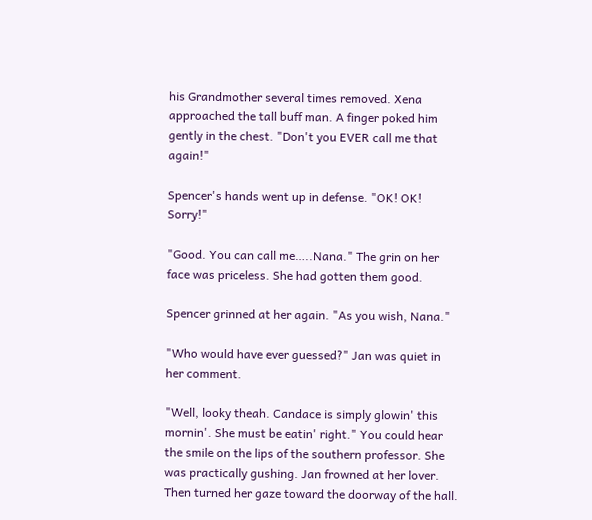his Grandmother several times removed. Xena approached the tall buff man. A finger poked him gently in the chest. "Don't you EVER call me that again!"

Spencer's hands went up in defense. "OK! OK! Sorry!"

"Good. You can call me…..Nana." The grin on her face was priceless. She had gotten them good.

Spencer grinned at her again. "As you wish, Nana."

"Who would have ever guessed?" Jan was quiet in her comment.

"Well, looky theah. Candace is simply glowin' this mornin'. She must be eatin' right." You could hear the smile on the lips of the southern professor. She was practically gushing. Jan frowned at her lover. Then turned her gaze toward the doorway of the hall.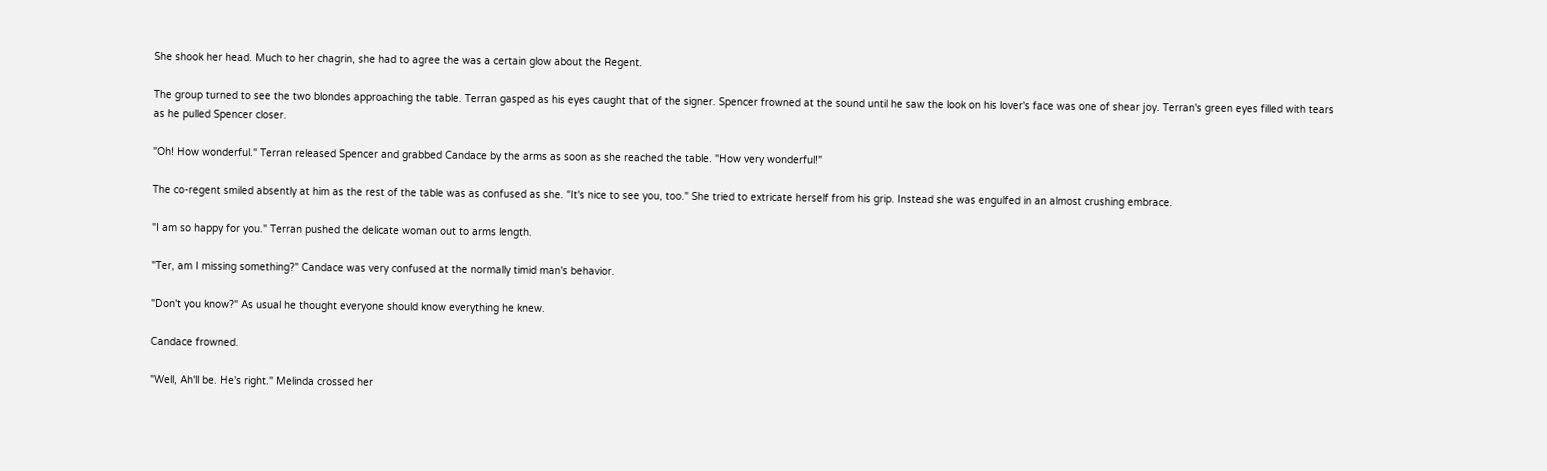She shook her head. Much to her chagrin, she had to agree the was a certain glow about the Regent.

The group turned to see the two blondes approaching the table. Terran gasped as his eyes caught that of the signer. Spencer frowned at the sound until he saw the look on his lover's face was one of shear joy. Terran's green eyes filled with tears as he pulled Spencer closer.

"Oh! How wonderful." Terran released Spencer and grabbed Candace by the arms as soon as she reached the table. "How very wonderful!"

The co-regent smiled absently at him as the rest of the table was as confused as she. "It's nice to see you, too." She tried to extricate herself from his grip. Instead she was engulfed in an almost crushing embrace.

"I am so happy for you." Terran pushed the delicate woman out to arms length.

"Ter, am I missing something?" Candace was very confused at the normally timid man's behavior.

"Don't you know?" As usual he thought everyone should know everything he knew.

Candace frowned.

"Well, Ah'll be. He's right." Melinda crossed her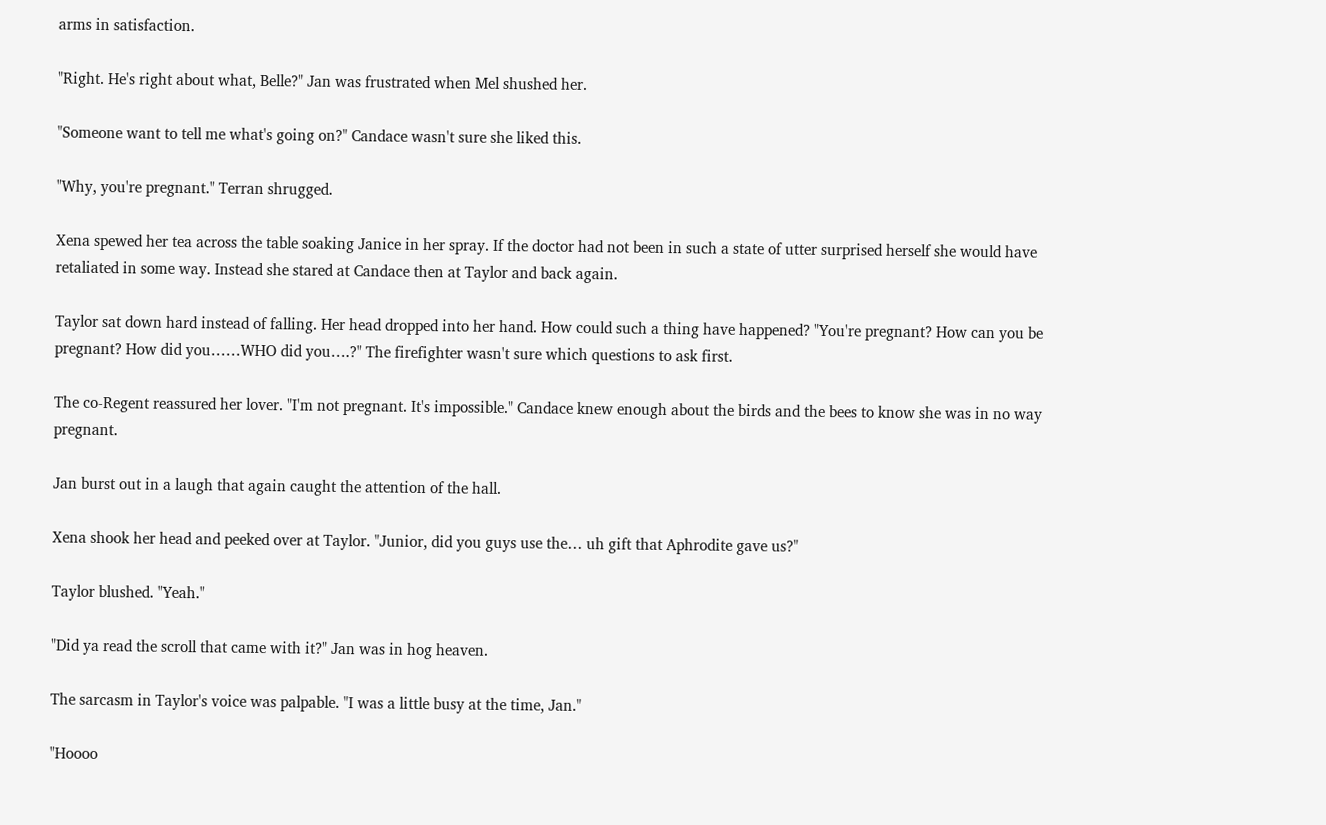arms in satisfaction.

"Right. He's right about what, Belle?" Jan was frustrated when Mel shushed her.

"Someone want to tell me what's going on?" Candace wasn't sure she liked this.

"Why, you're pregnant." Terran shrugged.

Xena spewed her tea across the table soaking Janice in her spray. If the doctor had not been in such a state of utter surprised herself she would have retaliated in some way. Instead she stared at Candace then at Taylor and back again.

Taylor sat down hard instead of falling. Her head dropped into her hand. How could such a thing have happened? "You're pregnant? How can you be pregnant? How did you……WHO did you….?" The firefighter wasn't sure which questions to ask first.

The co-Regent reassured her lover. "I'm not pregnant. It's impossible." Candace knew enough about the birds and the bees to know she was in no way pregnant.

Jan burst out in a laugh that again caught the attention of the hall.

Xena shook her head and peeked over at Taylor. "Junior, did you guys use the… uh gift that Aphrodite gave us?"

Taylor blushed. "Yeah."

"Did ya read the scroll that came with it?" Jan was in hog heaven.

The sarcasm in Taylor's voice was palpable. "I was a little busy at the time, Jan."

"Hoooo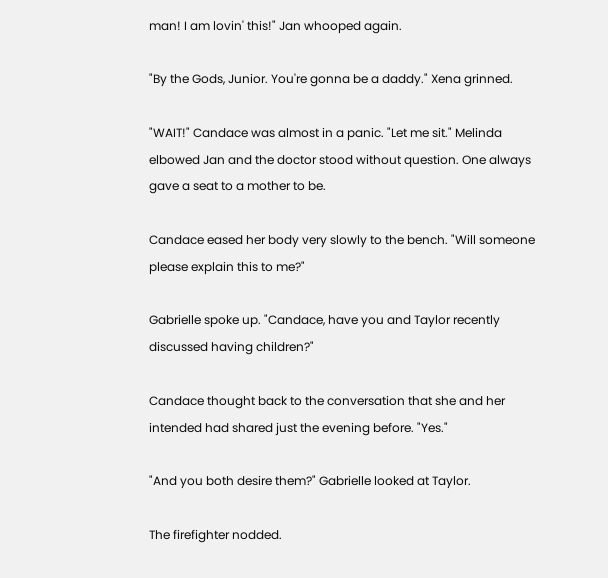man! I am lovin' this!" Jan whooped again.

"By the Gods, Junior. You're gonna be a daddy." Xena grinned.

"WAIT!" Candace was almost in a panic. "Let me sit." Melinda elbowed Jan and the doctor stood without question. One always gave a seat to a mother to be.

Candace eased her body very slowly to the bench. "Will someone please explain this to me?"

Gabrielle spoke up. "Candace, have you and Taylor recently discussed having children?"

Candace thought back to the conversation that she and her intended had shared just the evening before. "Yes."

"And you both desire them?" Gabrielle looked at Taylor.

The firefighter nodded.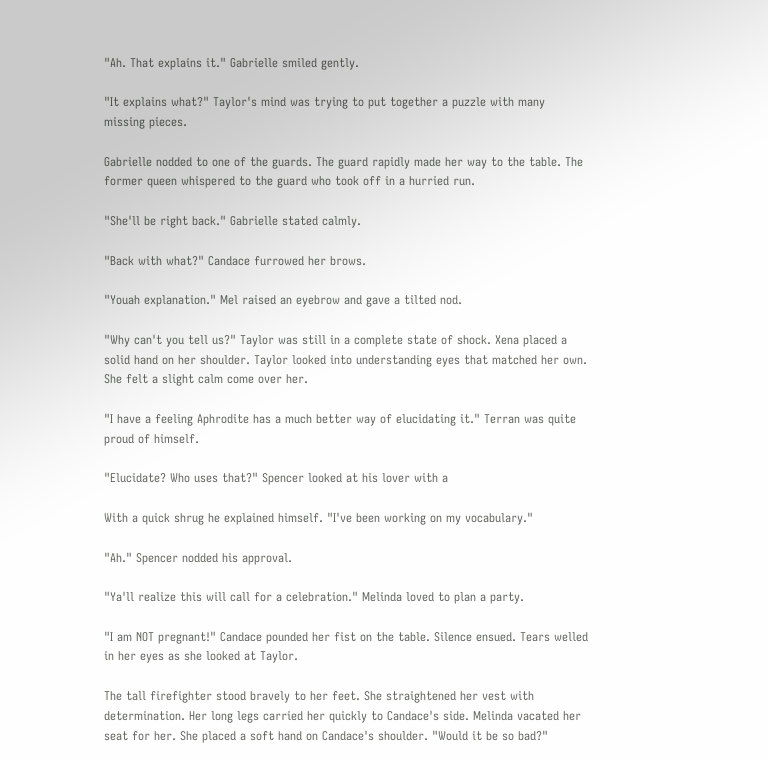"Ah. That explains it." Gabrielle smiled gently.

"It explains what?" Taylor's mind was trying to put together a puzzle with many missing pieces.

Gabrielle nodded to one of the guards. The guard rapidly made her way to the table. The former queen whispered to the guard who took off in a hurried run.

"She'll be right back." Gabrielle stated calmly.

"Back with what?" Candace furrowed her brows.

"Youah explanation." Mel raised an eyebrow and gave a tilted nod.

"Why can't you tell us?" Taylor was still in a complete state of shock. Xena placed a solid hand on her shoulder. Taylor looked into understanding eyes that matched her own. She felt a slight calm come over her.

"I have a feeling Aphrodite has a much better way of elucidating it." Terran was quite proud of himself.

"Elucidate? Who uses that?" Spencer looked at his lover with a

With a quick shrug he explained himself. "I've been working on my vocabulary."

"Ah." Spencer nodded his approval.

"Ya'll realize this will call for a celebration." Melinda loved to plan a party.

"I am NOT pregnant!" Candace pounded her fist on the table. Silence ensued. Tears welled in her eyes as she looked at Taylor.

The tall firefighter stood bravely to her feet. She straightened her vest with determination. Her long legs carried her quickly to Candace's side. Melinda vacated her seat for her. She placed a soft hand on Candace's shoulder. "Would it be so bad?"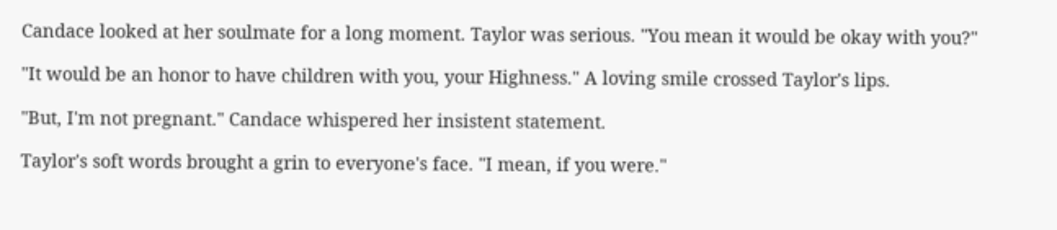Candace looked at her soulmate for a long moment. Taylor was serious. "You mean it would be okay with you?"

"It would be an honor to have children with you, your Highness." A loving smile crossed Taylor's lips.

"But, I'm not pregnant." Candace whispered her insistent statement.

Taylor's soft words brought a grin to everyone's face. "I mean, if you were."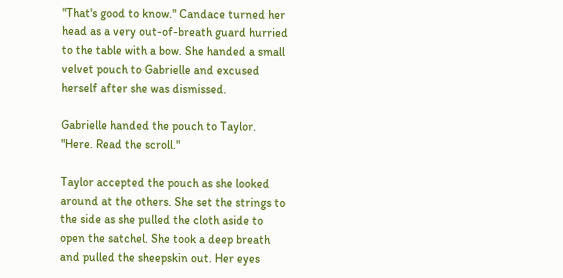"That's good to know." Candace turned her head as a very out-of-breath guard hurried to the table with a bow. She handed a small velvet pouch to Gabrielle and excused herself after she was dismissed.

Gabrielle handed the pouch to Taylor. "Here. Read the scroll."

Taylor accepted the pouch as she looked around at the others. She set the strings to the side as she pulled the cloth aside to open the satchel. She took a deep breath and pulled the sheepskin out. Her eyes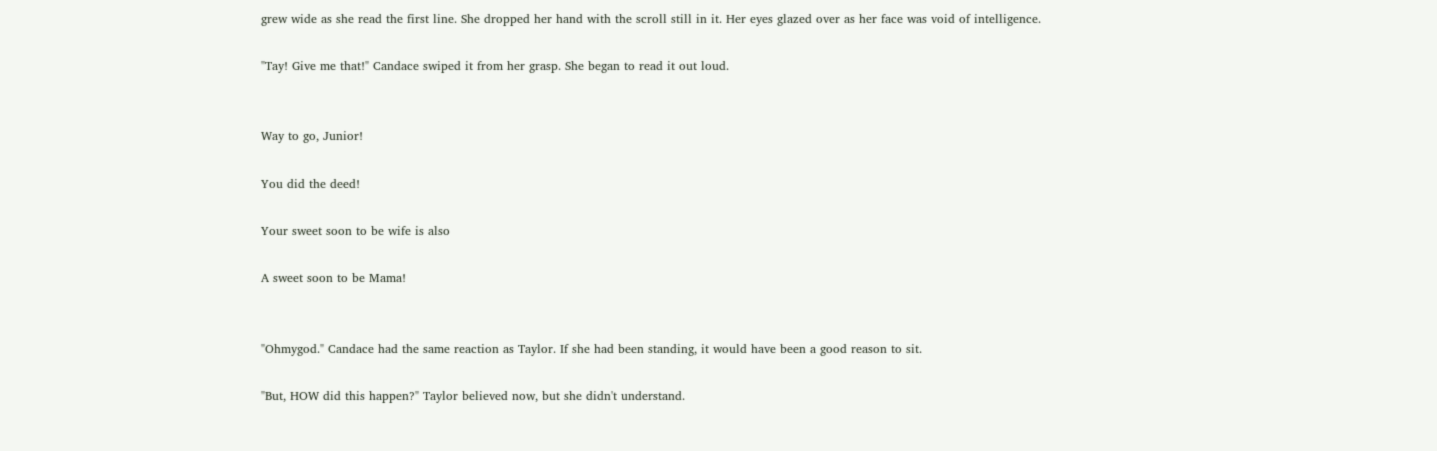grew wide as she read the first line. She dropped her hand with the scroll still in it. Her eyes glazed over as her face was void of intelligence.

"Tay! Give me that!" Candace swiped it from her grasp. She began to read it out loud.


Way to go, Junior!

You did the deed!

Your sweet soon to be wife is also

A sweet soon to be Mama!


"Ohmygod." Candace had the same reaction as Taylor. If she had been standing, it would have been a good reason to sit.

"But, HOW did this happen?" Taylor believed now, but she didn't understand.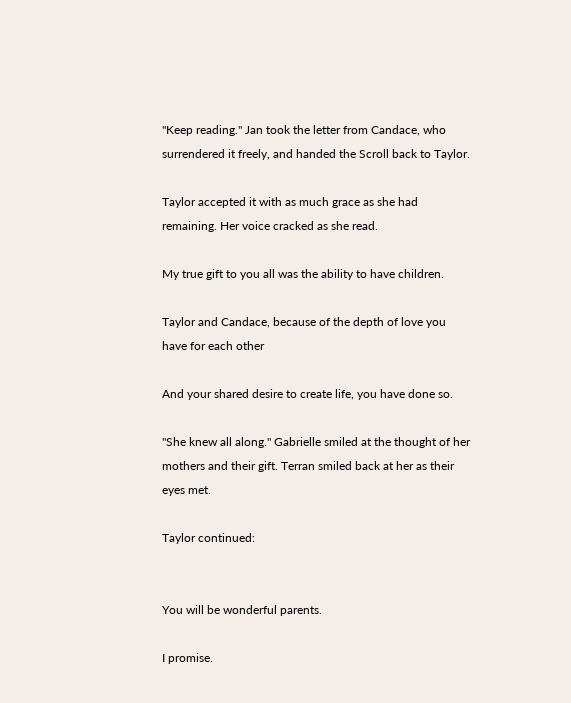"Keep reading." Jan took the letter from Candace, who surrendered it freely, and handed the Scroll back to Taylor.

Taylor accepted it with as much grace as she had remaining. Her voice cracked as she read.

My true gift to you all was the ability to have children.

Taylor and Candace, because of the depth of love you have for each other

And your shared desire to create life, you have done so.

"She knew all along." Gabrielle smiled at the thought of her mothers and their gift. Terran smiled back at her as their eyes met.

Taylor continued:


You will be wonderful parents.

I promise.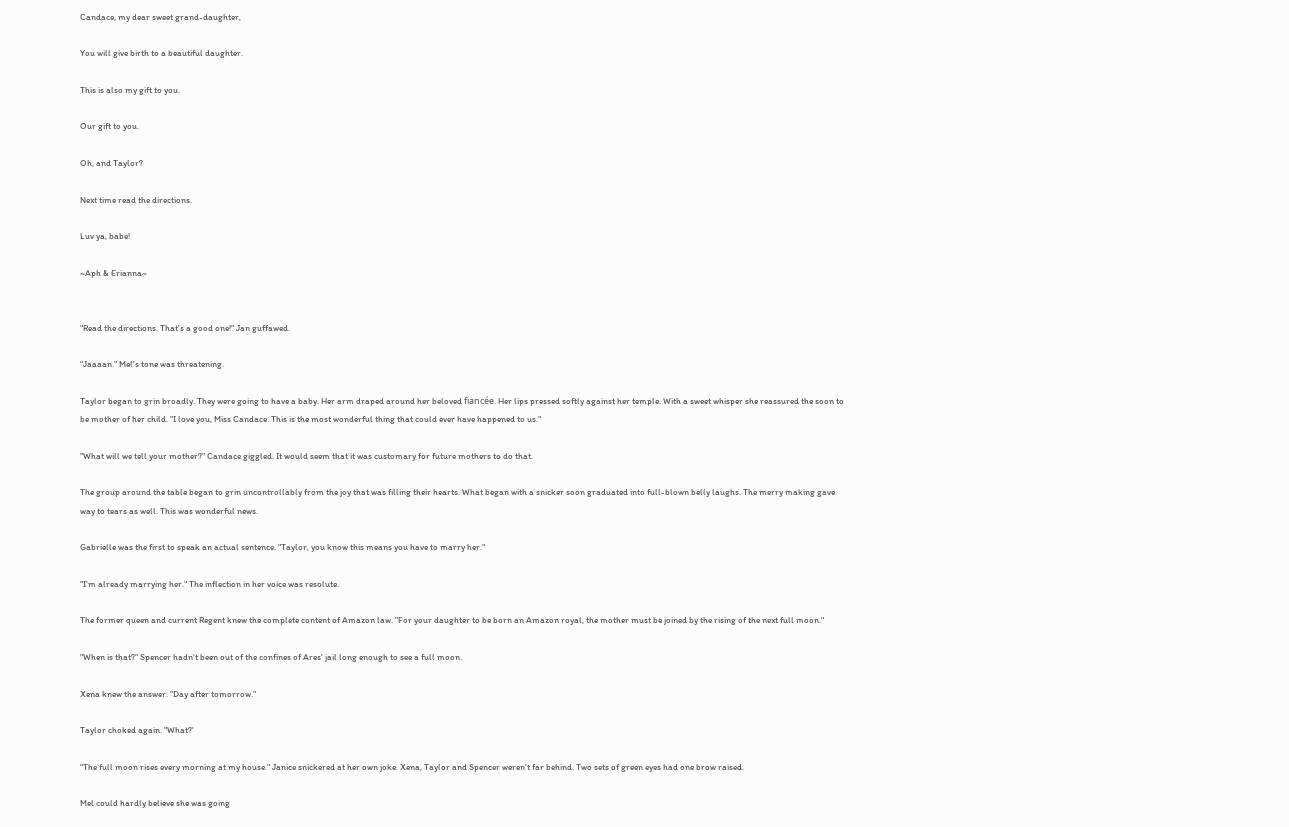Candace, my dear sweet grand-daughter,

You will give birth to a beautiful daughter.

This is also my gift to you.

Our gift to you.

Oh, and Taylor?

Next time read the directions.

Luv ya, babe!

~Aph & Erianna~


"Read the directions. That's a good one!" Jan guffawed.

"Jaaaan." Mel's tone was threatening.

Taylor began to grin broadly. They were going to have a baby. Her arm draped around her beloved fiancée. Her lips pressed softly against her temple. With a sweet whisper she reassured the soon to be mother of her child. "I love you, Miss Candace. This is the most wonderful thing that could ever have happened to us."

"What will we tell your mother?" Candace giggled. It would seem that it was customary for future mothers to do that.

The group around the table began to grin uncontrollably from the joy that was filling their hearts. What began with a snicker soon graduated into full-blown belly laughs. The merry making gave way to tears as well. This was wonderful news.

Gabrielle was the first to speak an actual sentence. "Taylor, you know this means you have to marry her."

"I'm already marrying her." The inflection in her voice was resolute.

The former queen and current Regent knew the complete content of Amazon law. "For your daughter to be born an Amazon royal, the mother must be joined by the rising of the next full moon."

"When is that?" Spencer hadn't been out of the confines of Ares' jail long enough to see a full moon.

Xena knew the answer. "Day after tomorrow."

Taylor choked again. "What?'

"The full moon rises every morning at my house." Janice snickered at her own joke. Xena, Taylor and Spencer weren't far behind. Two sets of green eyes had one brow raised.

Mel could hardly believe she was going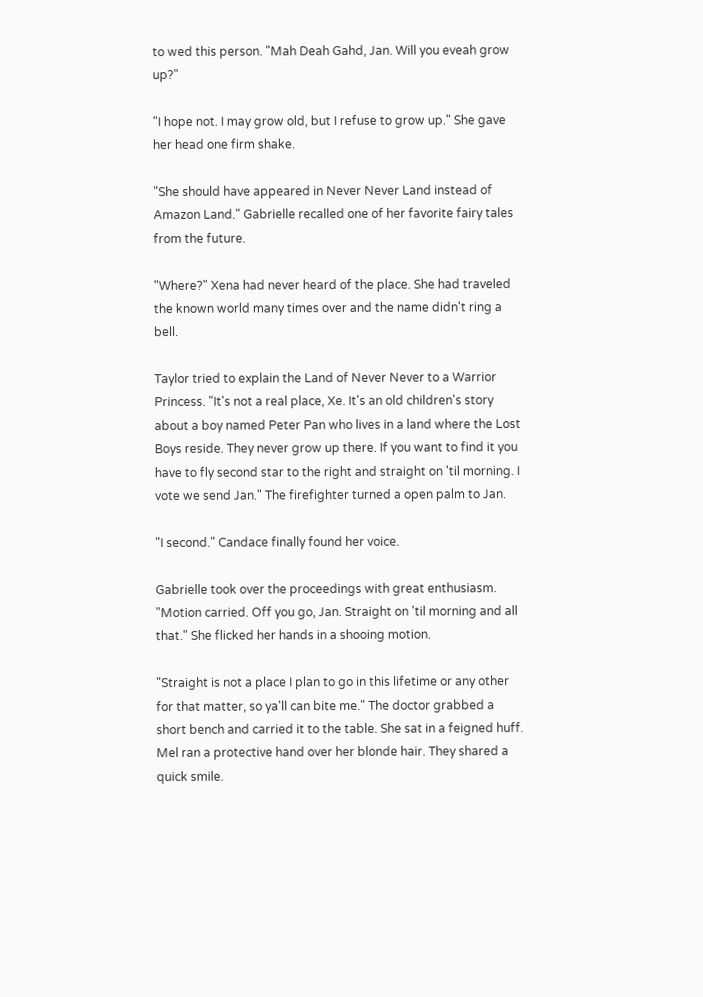to wed this person. "Mah Deah Gahd, Jan. Will you eveah grow up?"

"I hope not. I may grow old, but I refuse to grow up." She gave her head one firm shake.

"She should have appeared in Never Never Land instead of Amazon Land." Gabrielle recalled one of her favorite fairy tales from the future.

"Where?" Xena had never heard of the place. She had traveled the known world many times over and the name didn't ring a bell.

Taylor tried to explain the Land of Never Never to a Warrior Princess. "It's not a real place, Xe. It's an old children's story about a boy named Peter Pan who lives in a land where the Lost Boys reside. They never grow up there. If you want to find it you have to fly second star to the right and straight on 'til morning. I vote we send Jan." The firefighter turned a open palm to Jan.

"I second." Candace finally found her voice.

Gabrielle took over the proceedings with great enthusiasm. "Motion carried. Off you go, Jan. Straight on 'til morning and all that." She flicked her hands in a shooing motion.

"Straight is not a place I plan to go in this lifetime or any other for that matter, so ya'll can bite me." The doctor grabbed a short bench and carried it to the table. She sat in a feigned huff. Mel ran a protective hand over her blonde hair. They shared a quick smile.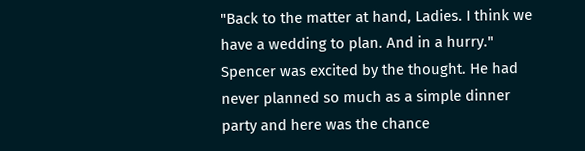"Back to the matter at hand, Ladies. I think we have a wedding to plan. And in a hurry." Spencer was excited by the thought. He had never planned so much as a simple dinner party and here was the chance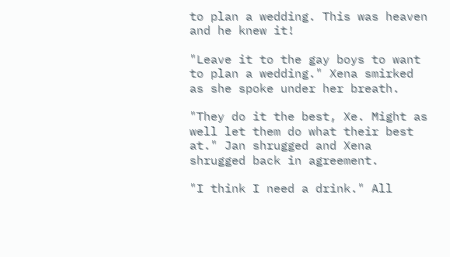to plan a wedding. This was heaven and he knew it!

"Leave it to the gay boys to want to plan a wedding." Xena smirked as she spoke under her breath.

"They do it the best, Xe. Might as well let them do what their best at." Jan shrugged and Xena shrugged back in agreement.

"I think I need a drink." All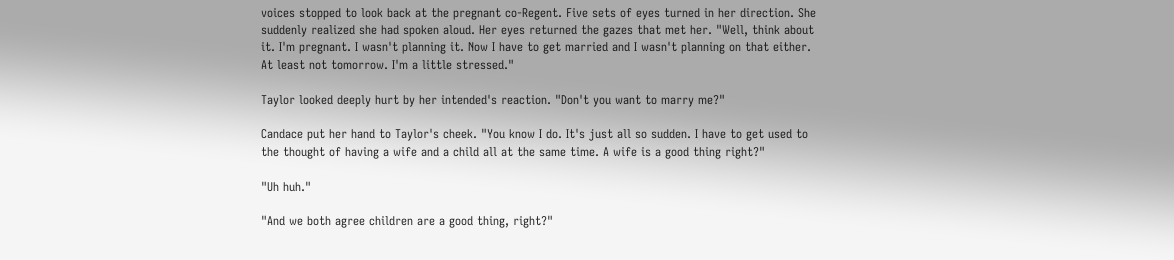voices stopped to look back at the pregnant co-Regent. Five sets of eyes turned in her direction. She suddenly realized she had spoken aloud. Her eyes returned the gazes that met her. "Well, think about it. I'm pregnant. I wasn't planning it. Now I have to get married and I wasn't planning on that either. At least not tomorrow. I'm a little stressed."

Taylor looked deeply hurt by her intended's reaction. "Don't you want to marry me?"

Candace put her hand to Taylor's cheek. "You know I do. It's just all so sudden. I have to get used to the thought of having a wife and a child all at the same time. A wife is a good thing right?"

"Uh huh."

"And we both agree children are a good thing, right?"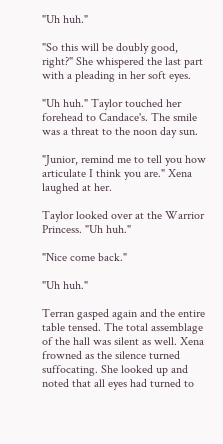"Uh huh."

"So this will be doubly good, right?" She whispered the last part with a pleading in her soft eyes.

"Uh huh." Taylor touched her forehead to Candace's. The smile was a threat to the noon day sun.

"Junior, remind me to tell you how articulate I think you are." Xena laughed at her.

Taylor looked over at the Warrior Princess. "Uh huh."

"Nice come back."

"Uh huh."

Terran gasped again and the entire table tensed. The total assemblage of the hall was silent as well. Xena frowned as the silence turned suffocating. She looked up and noted that all eyes had turned to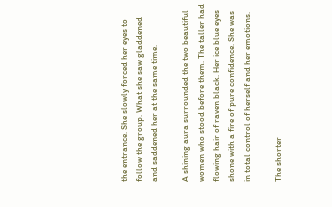the entrance. She slowly forced her eyes to follow the group. What she saw gladdened and saddened her at the same time.

A shining aura surrounded the two beautiful women who stood before them. The taller had flowing hair of raven black. Her ice blue eyes shone with a fire of pure confidence. She was in total control of herself and her emotions.

The shorter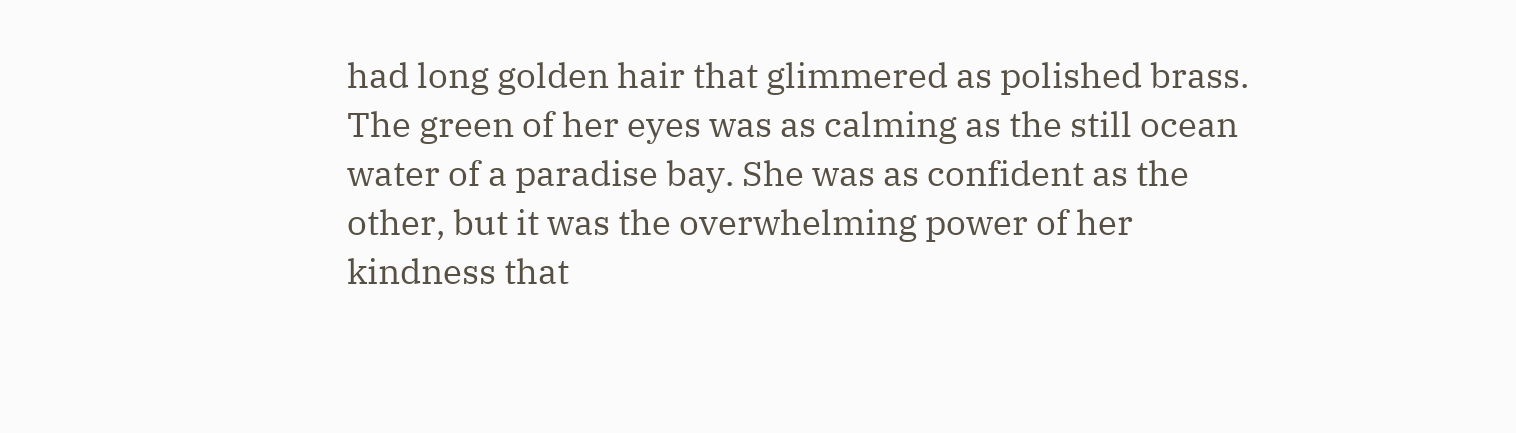had long golden hair that glimmered as polished brass. The green of her eyes was as calming as the still ocean water of a paradise bay. She was as confident as the other, but it was the overwhelming power of her kindness that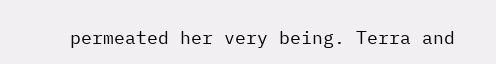permeated her very being. Terra and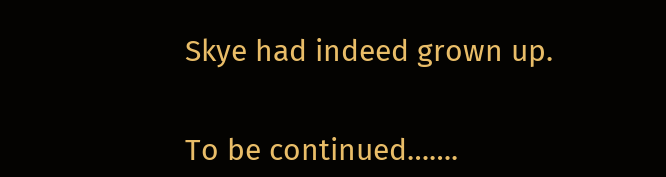Skye had indeed grown up.


To be continued…….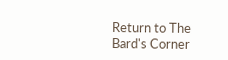Return to The Bard's Corner